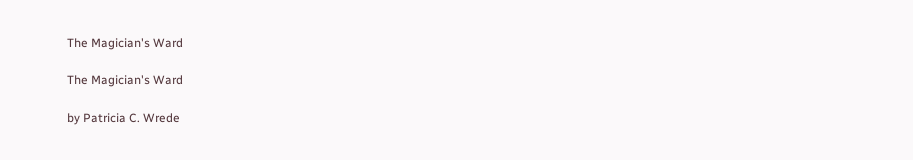The Magician's Ward

The Magician's Ward

by Patricia C. Wrede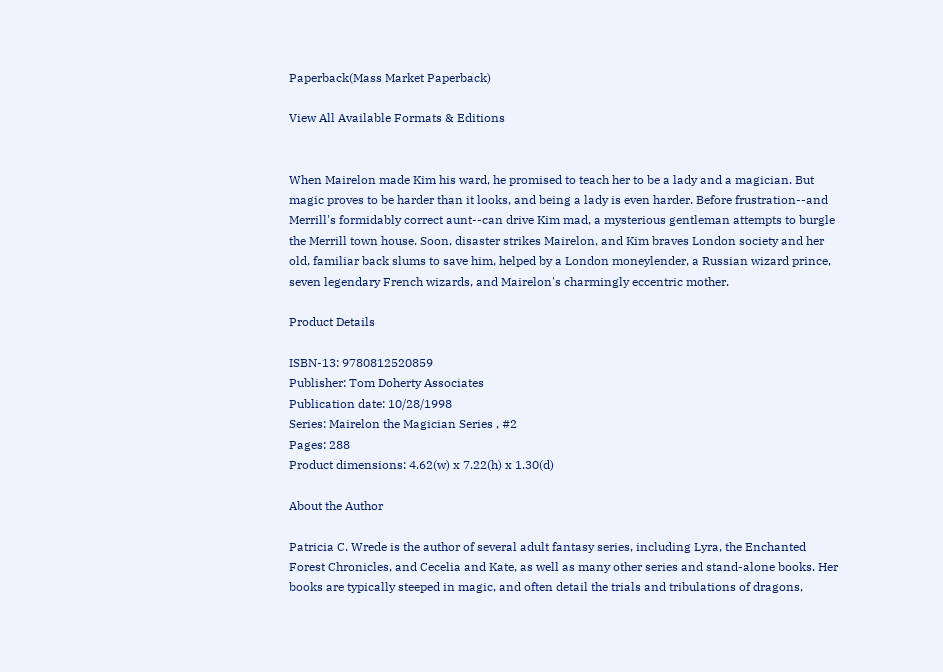Paperback(Mass Market Paperback)

View All Available Formats & Editions


When Mairelon made Kim his ward, he promised to teach her to be a lady and a magician. But magic proves to be harder than it looks, and being a lady is even harder. Before frustration--and Merrill's formidably correct aunt--can drive Kim mad, a mysterious gentleman attempts to burgle the Merrill town house. Soon, disaster strikes Mairelon, and Kim braves London society and her old, familiar back slums to save him, helped by a London moneylender, a Russian wizard prince, seven legendary French wizards, and Mairelon's charmingly eccentric mother.

Product Details

ISBN-13: 9780812520859
Publisher: Tom Doherty Associates
Publication date: 10/28/1998
Series: Mairelon the Magician Series , #2
Pages: 288
Product dimensions: 4.62(w) x 7.22(h) x 1.30(d)

About the Author

Patricia C. Wrede is the author of several adult fantasy series, including Lyra, the Enchanted Forest Chronicles, and Cecelia and Kate, as well as many other series and stand-alone books. Her books are typically steeped in magic, and often detail the trials and tribulations of dragons,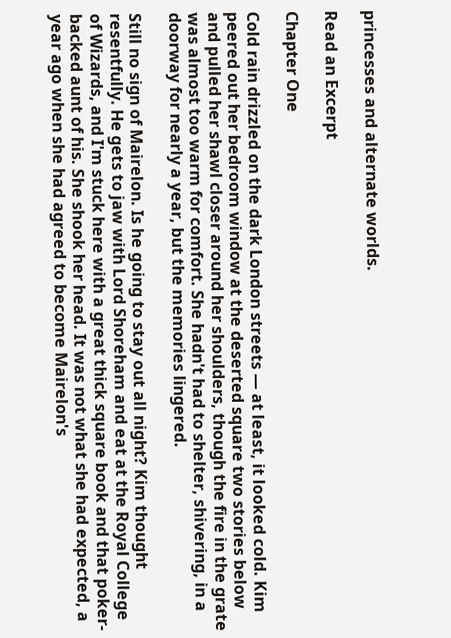princesses and alternate worlds.

Read an Excerpt

Chapter One

Cold rain drizzled on the dark London streets — at least, it looked cold. Kim peered out her bedroom window at the deserted square two stories below and pulled her shawl closer around her shoulders, though the fire in the grate was almost too warm for comfort. She hadn't had to shelter, shivering, in a doorway for nearly a year, but the memories lingered.

Still no sign of Mairelon. Is he going to stay out all night? Kim thought resentfully. He gets to jaw with Lord Shoreham and eat at the Royal College of Wizards, and I'm stuck here with a great thick square book and that poker-backed aunt of his. She shook her head. It was not what she had expected, a year ago when she had agreed to become Mairelon's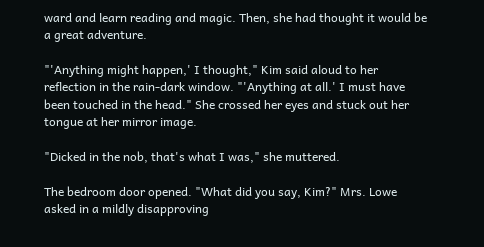ward and learn reading and magic. Then, she had thought it would be a great adventure.

"'Anything might happen,' I thought," Kim said aloud to her reflection in the rain-dark window. "'Anything at all.' I must have been touched in the head." She crossed her eyes and stuck out her tongue at her mirror image.

"Dicked in the nob, that's what I was," she muttered.

The bedroom door opened. "What did you say, Kim?" Mrs. Lowe asked in a mildly disapproving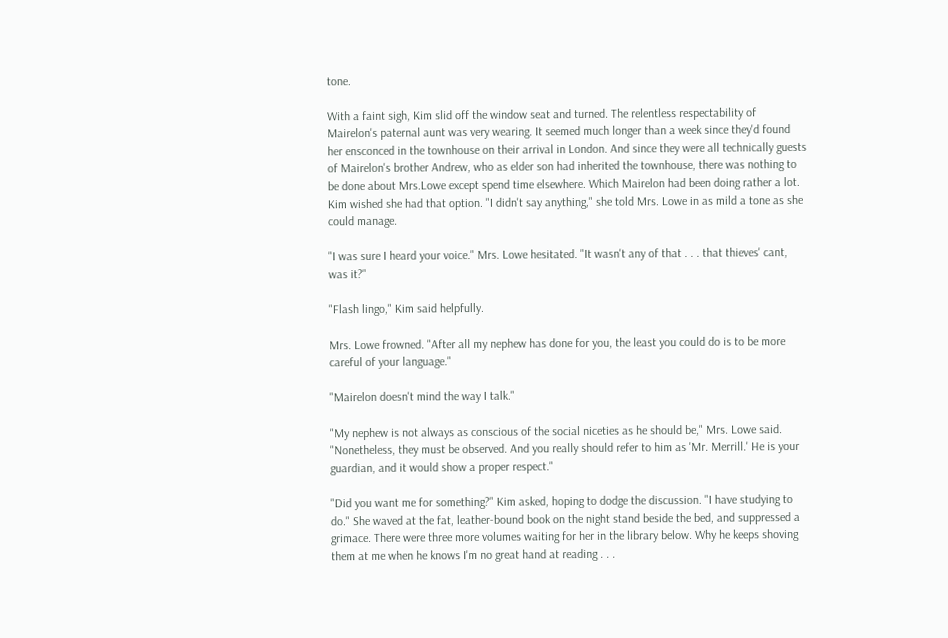tone.

With a faint sigh, Kim slid off the window seat and turned. The relentless respectability of Mairelon's paternal aunt was very wearing. It seemed much longer than a week since they'd found her ensconced in the townhouse on their arrival in London. And since they were all technically guests of Mairelon's brother Andrew, who as elder son had inherited the townhouse, there was nothing to be done about Mrs.Lowe except spend time elsewhere. Which Mairelon had been doing rather a lot. Kim wished she had that option. "I didn't say anything," she told Mrs. Lowe in as mild a tone as she could manage.

"I was sure I heard your voice." Mrs. Lowe hesitated. "It wasn't any of that . . . that thieves' cant, was it?"

"Flash lingo," Kim said helpfully.

Mrs. Lowe frowned. "After all my nephew has done for you, the least you could do is to be more careful of your language."

"Mairelon doesn't mind the way I talk."

"My nephew is not always as conscious of the social niceties as he should be," Mrs. Lowe said. "Nonetheless, they must be observed. And you really should refer to him as 'Mr. Merrill.' He is your guardian, and it would show a proper respect."

"Did you want me for something?" Kim asked, hoping to dodge the discussion. "I have studying to do." She waved at the fat, leather-bound book on the night stand beside the bed, and suppressed a grimace. There were three more volumes waiting for her in the library below. Why he keeps shoving them at me when he knows I'm no great hand at reading . . .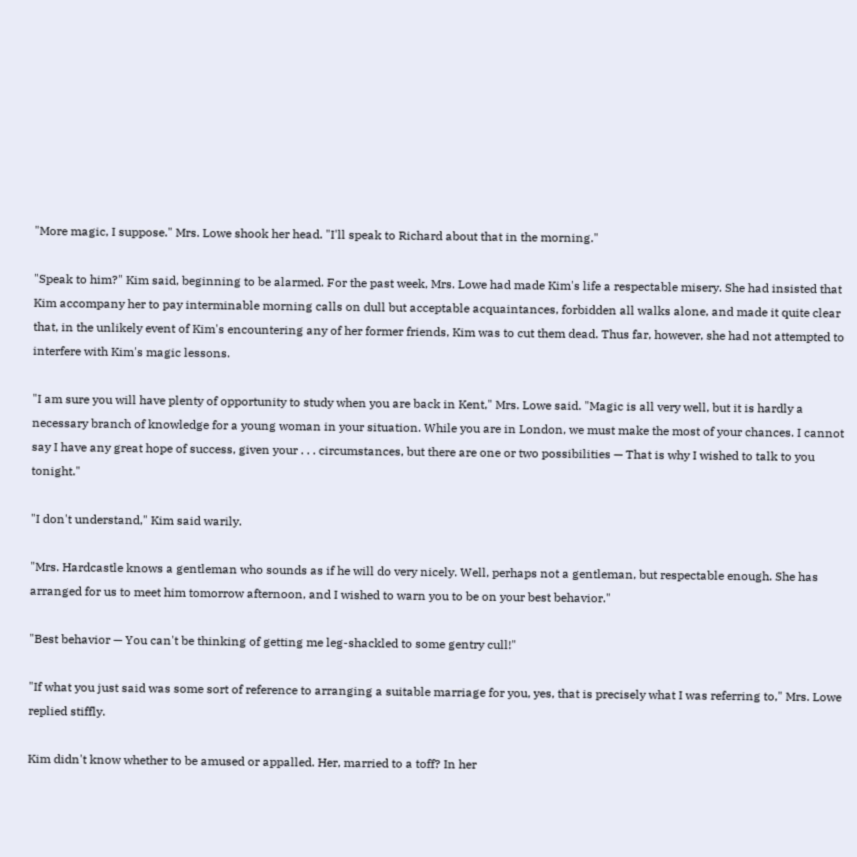"More magic, I suppose." Mrs. Lowe shook her head. "I'll speak to Richard about that in the morning."

"Speak to him?" Kim said, beginning to be alarmed. For the past week, Mrs. Lowe had made Kim's life a respectable misery. She had insisted that Kim accompany her to pay interminable morning calls on dull but acceptable acquaintances, forbidden all walks alone, and made it quite clear that, in the unlikely event of Kim's encountering any of her former friends, Kim was to cut them dead. Thus far, however, she had not attempted to interfere with Kim's magic lessons.

"I am sure you will have plenty of opportunity to study when you are back in Kent," Mrs. Lowe said. "Magic is all very well, but it is hardly a necessary branch of knowledge for a young woman in your situation. While you are in London, we must make the most of your chances. I cannot say I have any great hope of success, given your . . . circumstances, but there are one or two possibilities — That is why I wished to talk to you tonight."

"I don't understand," Kim said warily.

"Mrs. Hardcastle knows a gentleman who sounds as if he will do very nicely. Well, perhaps not a gentleman, but respectable enough. She has arranged for us to meet him tomorrow afternoon, and I wished to warn you to be on your best behavior."

"Best behavior — You can't be thinking of getting me leg-shackled to some gentry cull!"

"If what you just said was some sort of reference to arranging a suitable marriage for you, yes, that is precisely what I was referring to," Mrs. Lowe replied stiffly.

Kim didn't know whether to be amused or appalled. Her, married to a toff? In her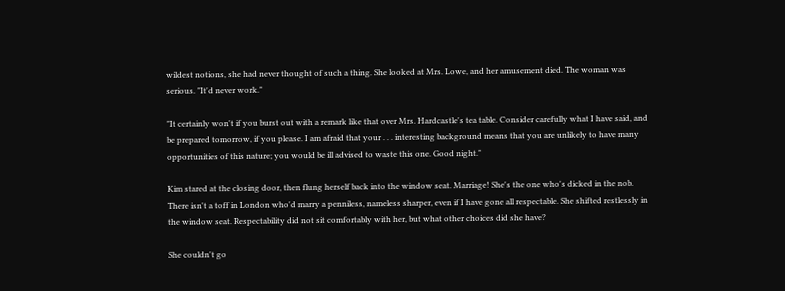wildest notions, she had never thought of such a thing. She looked at Mrs. Lowe, and her amusement died. The woman was serious. "It'd never work."

"It certainly won't if you burst out with a remark like that over Mrs. Hardcastle's tea table. Consider carefully what I have said, and be prepared tomorrow, if you please. I am afraid that your . . . interesting background means that you are unlikely to have many opportunities of this nature; you would be ill advised to waste this one. Good night."

Kim stared at the closing door, then flung herself back into the window seat. Marriage! She's the one who's dicked in the nob. There isn't a toff in London who'd marry a penniless, nameless sharper, even if I have gone all respectable. She shifted restlessly in the window seat. Respectability did not sit comfortably with her, but what other choices did she have?

She couldn't go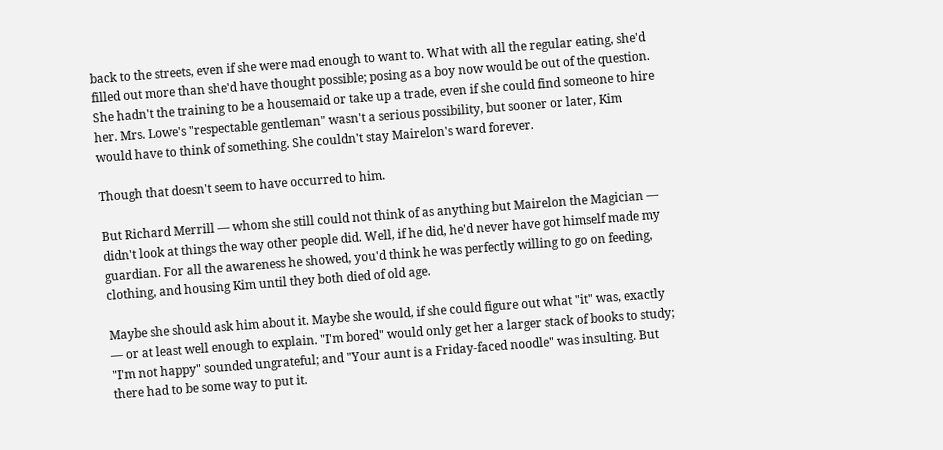back to the streets, even if she were mad enough to want to. What with all the regular eating, she'd filled out more than she'd have thought possible; posing as a boy now would be out of the question. She hadn't the training to be a housemaid or take up a trade, even if she could find someone to hire her. Mrs. Lowe's "respectable gentleman" wasn't a serious possibility, but sooner or later, Kim would have to think of something. She couldn't stay Mairelon's ward forever.

Though that doesn't seem to have occurred to him.

But Richard Merrill — whom she still could not think of as anything but Mairelon the Magician — didn't look at things the way other people did. Well, if he did, he'd never have got himself made my guardian. For all the awareness he showed, you'd think he was perfectly willing to go on feeding, clothing, and housing Kim until they both died of old age.

Maybe she should ask him about it. Maybe she would, if she could figure out what "it" was, exactly — or at least well enough to explain. "I'm bored" would only get her a larger stack of books to study; "I'm not happy" sounded ungrateful; and "Your aunt is a Friday-faced noodle" was insulting. But there had to be some way to put it.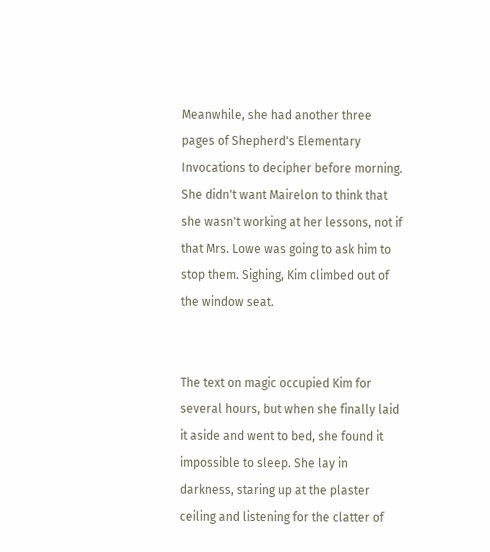Meanwhile, she had another three pages of Shepherd's Elementary Invocations to decipher before morning. She didn't want Mairelon to think that she wasn't working at her lessons, not if that Mrs. Lowe was going to ask him to stop them. Sighing, Kim climbed out of the window seat.


The text on magic occupied Kim for several hours, but when she finally laid it aside and went to bed, she found it impossible to sleep. She lay in darkness, staring up at the plaster ceiling and listening for the clatter of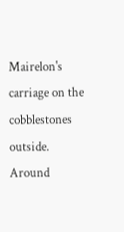Mairelon's carriage on the cobblestones outside. Around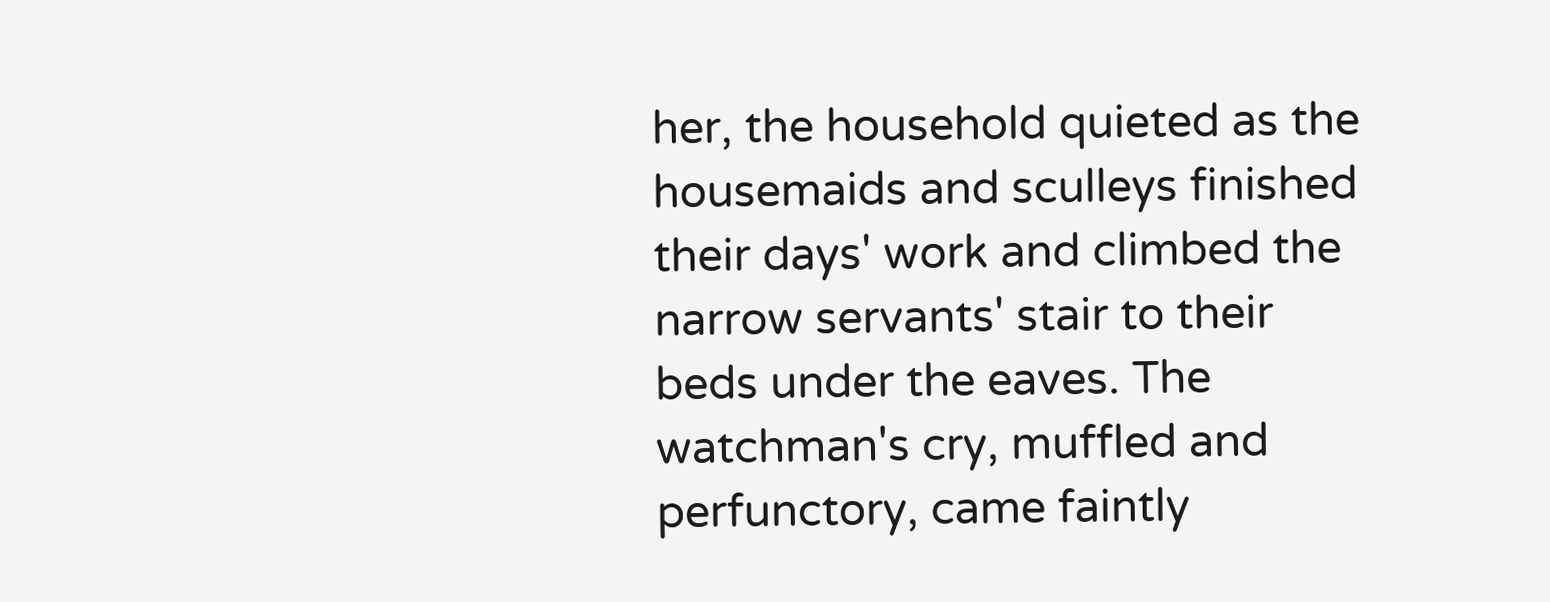her, the household quieted as the housemaids and sculleys finished their days' work and climbed the narrow servants' stair to their beds under the eaves. The watchman's cry, muffled and perfunctory, came faintly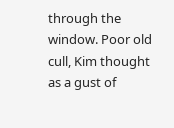through the window. Poor old cull, Kim thought as a gust of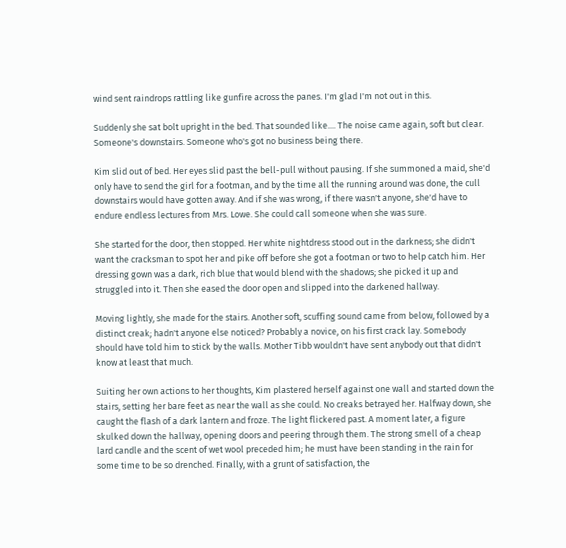wind sent raindrops rattling like gunfire across the panes. I'm glad I'm not out in this.

Suddenly she sat bolt upright in the bed. That sounded like.... The noise came again, soft but clear. Someone's downstairs. Someone who's got no business being there.

Kim slid out of bed. Her eyes slid past the bell-pull without pausing. If she summoned a maid, she'd only have to send the girl for a footman, and by the time all the running around was done, the cull downstairs would have gotten away. And if she was wrong, if there wasn't anyone, she'd have to endure endless lectures from Mrs. Lowe. She could call someone when she was sure.

She started for the door, then stopped. Her white nightdress stood out in the darkness; she didn't want the cracksman to spot her and pike off before she got a footman or two to help catch him. Her dressing gown was a dark, rich blue that would blend with the shadows; she picked it up and struggled into it. Then she eased the door open and slipped into the darkened hallway.

Moving lightly, she made for the stairs. Another soft, scuffing sound came from below, followed by a distinct creak; hadn't anyone else noticed? Probably a novice, on his first crack lay. Somebody should have told him to stick by the walls. Mother Tibb wouldn't have sent anybody out that didn't know at least that much.

Suiting her own actions to her thoughts, Kim plastered herself against one wall and started down the stairs, setting her bare feet as near the wall as she could. No creaks betrayed her. Halfway down, she caught the flash of a dark lantern and froze. The light flickered past. A moment later, a figure skulked down the hallway, opening doors and peering through them. The strong smell of a cheap lard candle and the scent of wet wool preceded him; he must have been standing in the rain for some time to be so drenched. Finally, with a grunt of satisfaction, the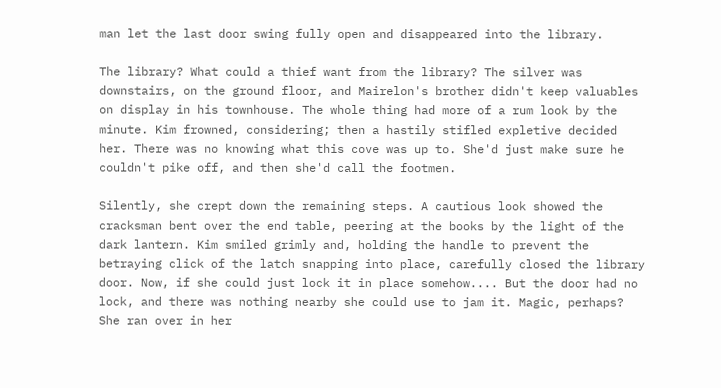man let the last door swing fully open and disappeared into the library.

The library? What could a thief want from the library? The silver was downstairs, on the ground floor, and Mairelon's brother didn't keep valuables on display in his townhouse. The whole thing had more of a rum look by the minute. Kim frowned, considering; then a hastily stifled expletive decided her. There was no knowing what this cove was up to. She'd just make sure he couldn't pike off, and then she'd call the footmen.

Silently, she crept down the remaining steps. A cautious look showed the cracksman bent over the end table, peering at the books by the light of the dark lantern. Kim smiled grimly and, holding the handle to prevent the betraying click of the latch snapping into place, carefully closed the library door. Now, if she could just lock it in place somehow.... But the door had no lock, and there was nothing nearby she could use to jam it. Magic, perhaps? She ran over in her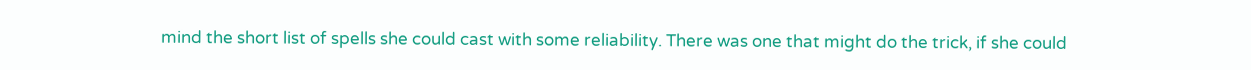mind the short list of spells she could cast with some reliability. There was one that might do the trick, if she could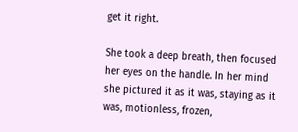get it right.

She took a deep breath, then focused her eyes on the handle. In her mind she pictured it as it was, staying as it was, motionless, frozen,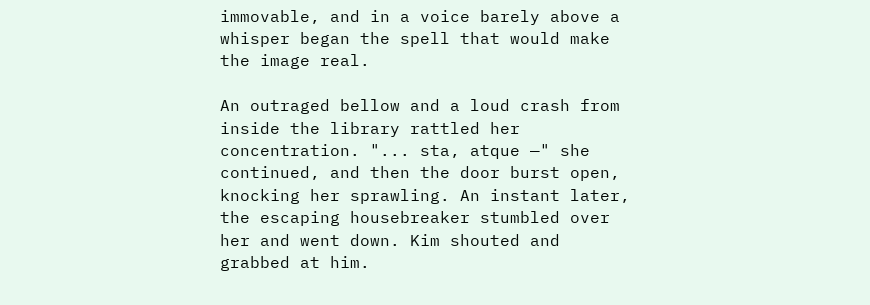immovable, and in a voice barely above a whisper began the spell that would make the image real.

An outraged bellow and a loud crash from inside the library rattled her concentration. "... sta, atque —" she continued, and then the door burst open, knocking her sprawling. An instant later, the escaping housebreaker stumbled over her and went down. Kim shouted and grabbed at him.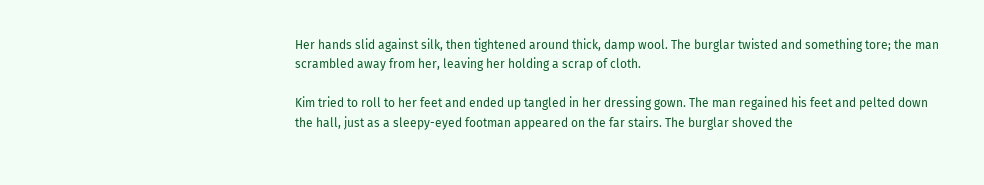Her hands slid against silk, then tightened around thick, damp wool. The burglar twisted and something tore; the man scrambled away from her, leaving her holding a scrap of cloth.

Kim tried to roll to her feet and ended up tangled in her dressing gown. The man regained his feet and pelted down the hall, just as a sleepy-eyed footman appeared on the far stairs. The burglar shoved the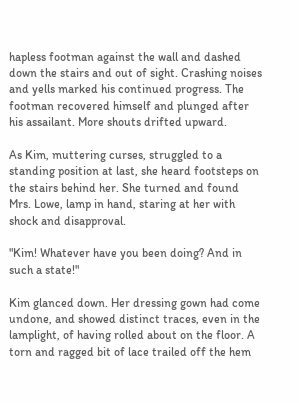hapless footman against the wall and dashed down the stairs and out of sight. Crashing noises and yells marked his continued progress. The footman recovered himself and plunged after his assailant. More shouts drifted upward.

As Kim, muttering curses, struggled to a standing position at last, she heard footsteps on the stairs behind her. She turned and found Mrs. Lowe, lamp in hand, staring at her with shock and disapproval.

"Kim! Whatever have you been doing? And in such a state!"

Kim glanced down. Her dressing gown had come undone, and showed distinct traces, even in the lamplight, of having rolled about on the floor. A torn and ragged bit of lace trailed off the hem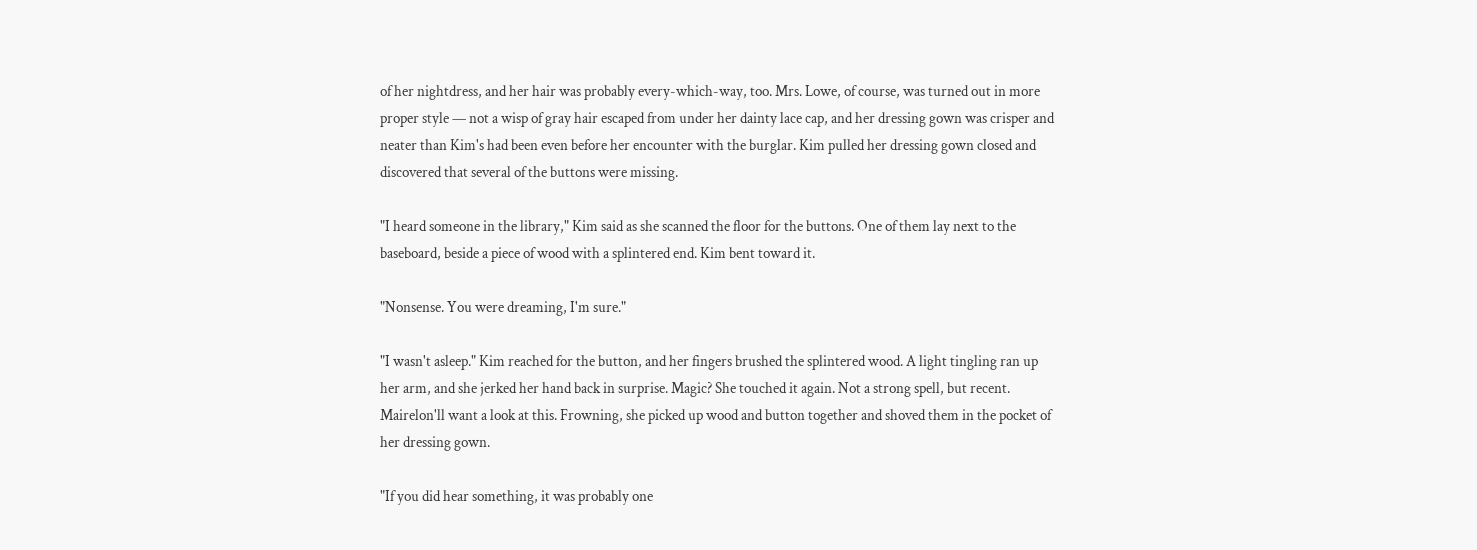of her nightdress, and her hair was probably every-which-way, too. Mrs. Lowe, of course, was turned out in more proper style — not a wisp of gray hair escaped from under her dainty lace cap, and her dressing gown was crisper and neater than Kim's had been even before her encounter with the burglar. Kim pulled her dressing gown closed and discovered that several of the buttons were missing.

"I heard someone in the library," Kim said as she scanned the floor for the buttons. One of them lay next to the baseboard, beside a piece of wood with a splintered end. Kim bent toward it.

"Nonsense. You were dreaming, I'm sure."

"I wasn't asleep." Kim reached for the button, and her fingers brushed the splintered wood. A light tingling ran up her arm, and she jerked her hand back in surprise. Magic? She touched it again. Not a strong spell, but recent. Mairelon'll want a look at this. Frowning, she picked up wood and button together and shoved them in the pocket of her dressing gown.

"If you did hear something, it was probably one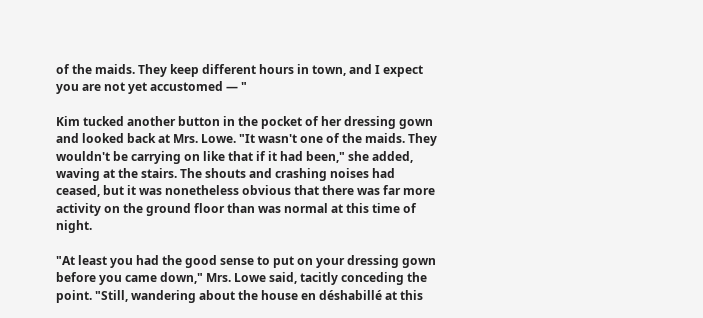of the maids. They keep different hours in town, and I expect you are not yet accustomed — "

Kim tucked another button in the pocket of her dressing gown and looked back at Mrs. Lowe. "It wasn't one of the maids. They wouldn't be carrying on like that if it had been," she added, waving at the stairs. The shouts and crashing noises had ceased, but it was nonetheless obvious that there was far more activity on the ground floor than was normal at this time of night.

"At least you had the good sense to put on your dressing gown before you came down," Mrs. Lowe said, tacitly conceding the point. "Still, wandering about the house en déshabillé at this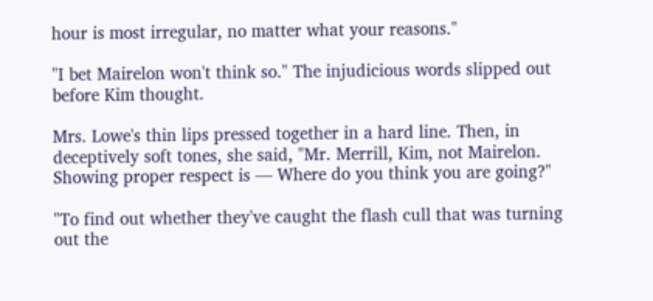hour is most irregular, no matter what your reasons."

"I bet Mairelon won't think so." The injudicious words slipped out before Kim thought.

Mrs. Lowe's thin lips pressed together in a hard line. Then, in deceptively soft tones, she said, "Mr. Merrill, Kim, not Mairelon. Showing proper respect is — Where do you think you are going?"

"To find out whether they've caught the flash cull that was turning out the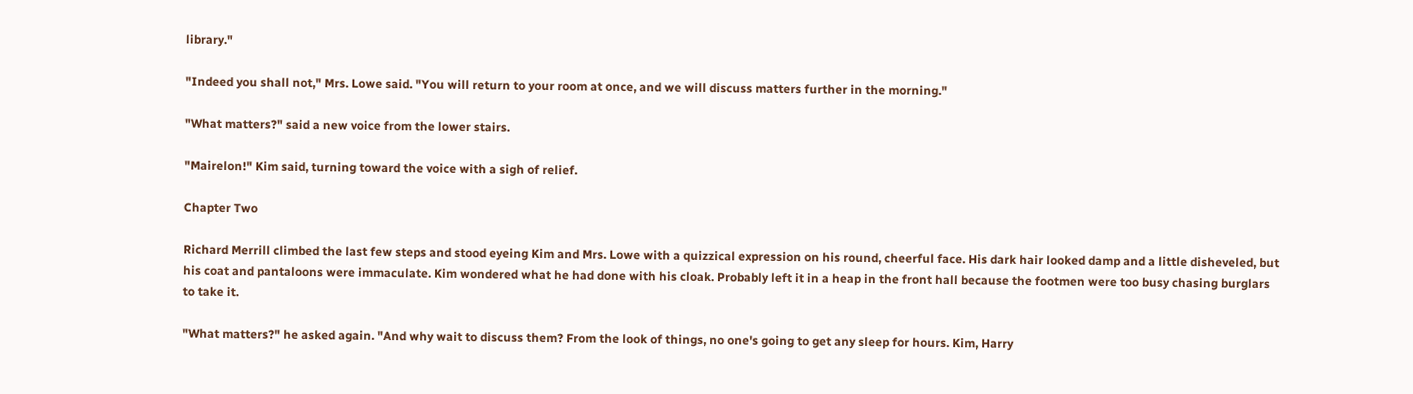library."

"Indeed you shall not," Mrs. Lowe said. "You will return to your room at once, and we will discuss matters further in the morning."

"What matters?" said a new voice from the lower stairs.

"Mairelon!" Kim said, turning toward the voice with a sigh of relief.

Chapter Two

Richard Merrill climbed the last few steps and stood eyeing Kim and Mrs. Lowe with a quizzical expression on his round, cheerful face. His dark hair looked damp and a little disheveled, but his coat and pantaloons were immaculate. Kim wondered what he had done with his cloak. Probably left it in a heap in the front hall because the footmen were too busy chasing burglars to take it.

"What matters?" he asked again. "And why wait to discuss them? From the look of things, no one's going to get any sleep for hours. Kim, Harry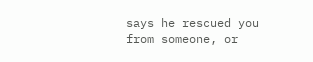says he rescued you from someone, or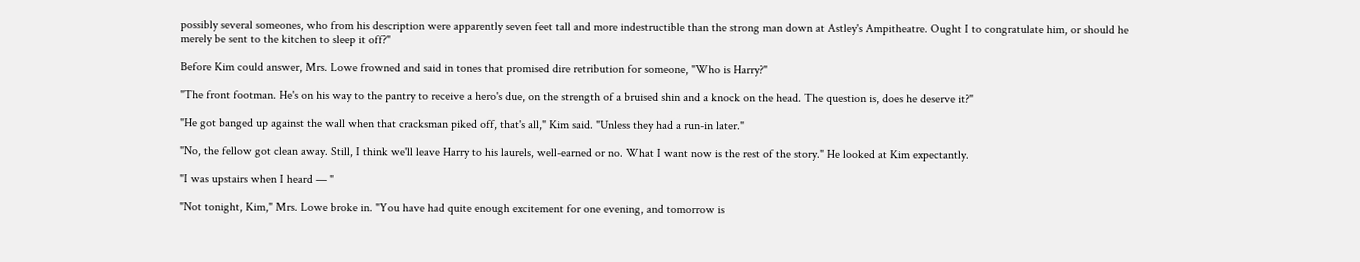possibly several someones, who from his description were apparently seven feet tall and more indestructible than the strong man down at Astley's Ampitheatre. Ought I to congratulate him, or should he merely be sent to the kitchen to sleep it off?"

Before Kim could answer, Mrs. Lowe frowned and said in tones that promised dire retribution for someone, "Who is Harry?"

"The front footman. He's on his way to the pantry to receive a hero's due, on the strength of a bruised shin and a knock on the head. The question is, does he deserve it?"

"He got banged up against the wall when that cracksman piked off, that's all," Kim said. "Unless they had a run-in later."

"No, the fellow got clean away. Still, I think we'll leave Harry to his laurels, well-earned or no. What I want now is the rest of the story." He looked at Kim expectantly.

"I was upstairs when I heard — "

"Not tonight, Kim," Mrs. Lowe broke in. "You have had quite enough excitement for one evening, and tomorrow is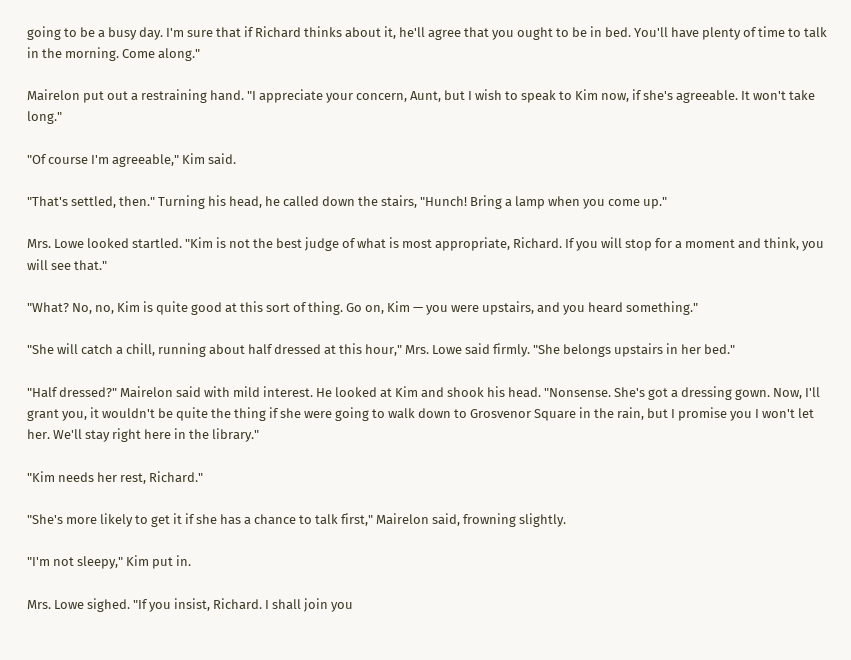going to be a busy day. I'm sure that if Richard thinks about it, he'll agree that you ought to be in bed. You'll have plenty of time to talk in the morning. Come along."

Mairelon put out a restraining hand. "I appreciate your concern, Aunt, but I wish to speak to Kim now, if she's agreeable. It won't take long."

"Of course I'm agreeable," Kim said.

"That's settled, then." Turning his head, he called down the stairs, "Hunch! Bring a lamp when you come up."

Mrs. Lowe looked startled. "Kim is not the best judge of what is most appropriate, Richard. If you will stop for a moment and think, you will see that."

"What? No, no, Kim is quite good at this sort of thing. Go on, Kim — you were upstairs, and you heard something."

"She will catch a chill, running about half dressed at this hour," Mrs. Lowe said firmly. "She belongs upstairs in her bed."

"Half dressed?" Mairelon said with mild interest. He looked at Kim and shook his head. "Nonsense. She's got a dressing gown. Now, I'll grant you, it wouldn't be quite the thing if she were going to walk down to Grosvenor Square in the rain, but I promise you I won't let her. We'll stay right here in the library."

"Kim needs her rest, Richard."

"She's more likely to get it if she has a chance to talk first," Mairelon said, frowning slightly.

"I'm not sleepy," Kim put in.

Mrs. Lowe sighed. "If you insist, Richard. I shall join you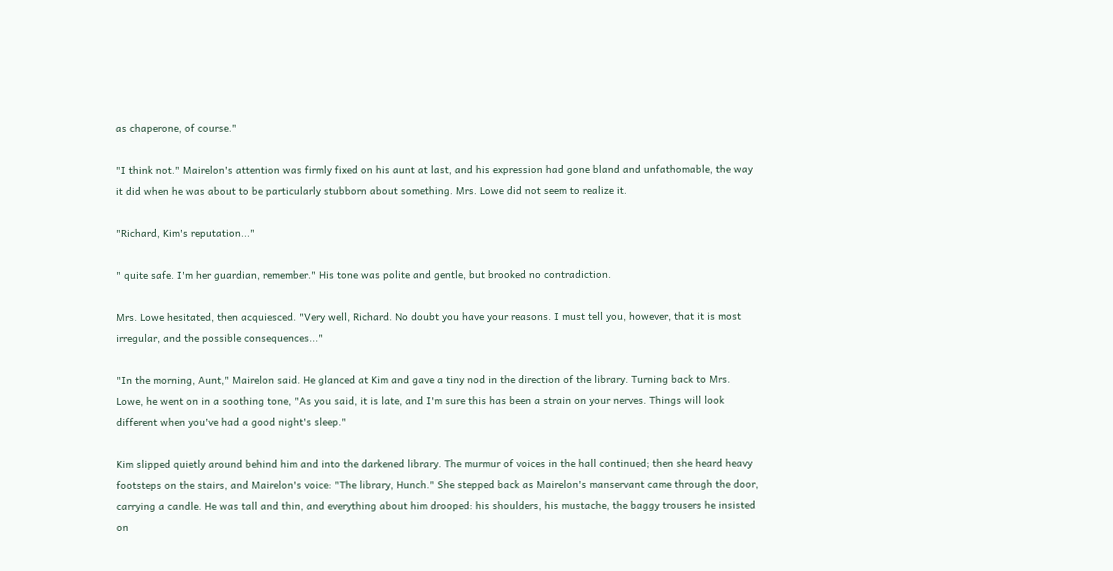as chaperone, of course."

"I think not." Mairelon's attention was firmly fixed on his aunt at last, and his expression had gone bland and unfathomable, the way it did when he was about to be particularly stubborn about something. Mrs. Lowe did not seem to realize it.

"Richard, Kim's reputation..."

" quite safe. I'm her guardian, remember." His tone was polite and gentle, but brooked no contradiction.

Mrs. Lowe hesitated, then acquiesced. "Very well, Richard. No doubt you have your reasons. I must tell you, however, that it is most irregular, and the possible consequences..."

"In the morning, Aunt," Mairelon said. He glanced at Kim and gave a tiny nod in the direction of the library. Turning back to Mrs. Lowe, he went on in a soothing tone, "As you said, it is late, and I'm sure this has been a strain on your nerves. Things will look different when you've had a good night's sleep."

Kim slipped quietly around behind him and into the darkened library. The murmur of voices in the hall continued; then she heard heavy footsteps on the stairs, and Mairelon's voice: "The library, Hunch." She stepped back as Mairelon's manservant came through the door, carrying a candle. He was tall and thin, and everything about him drooped: his shoulders, his mustache, the baggy trousers he insisted on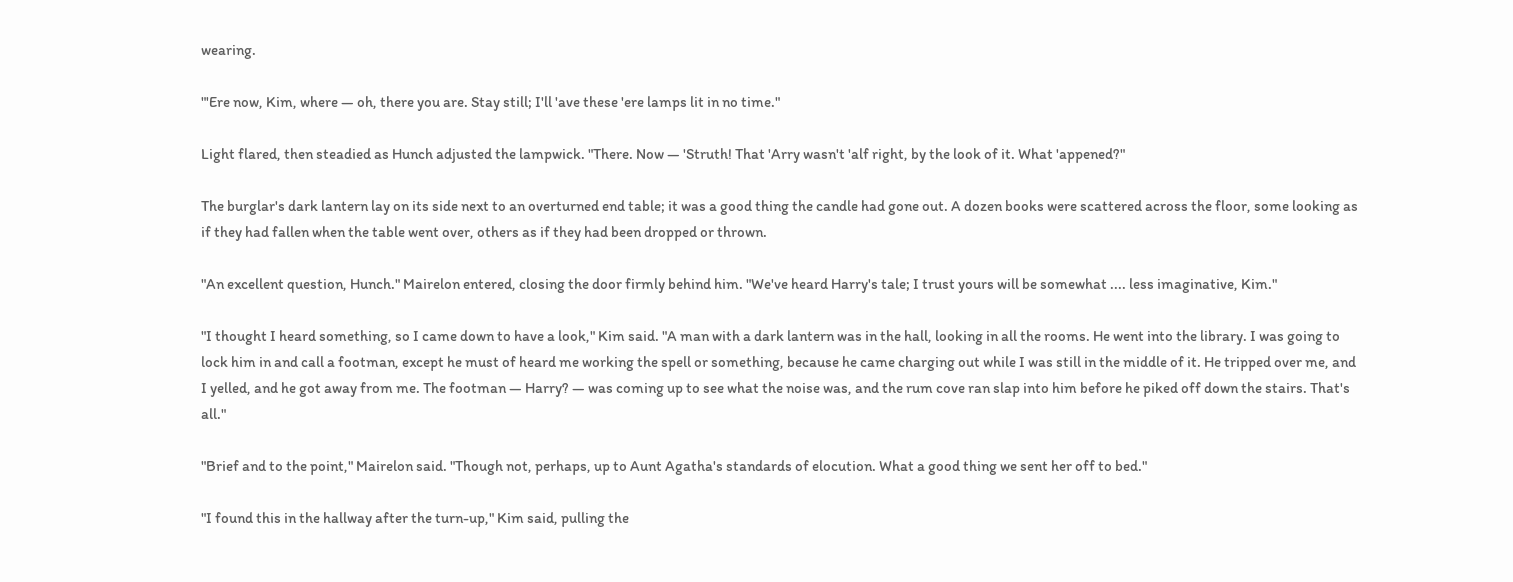wearing.

"'Ere now, Kim, where — oh, there you are. Stay still; I'll 'ave these 'ere lamps lit in no time."

Light flared, then steadied as Hunch adjusted the lampwick. "There. Now — 'Struth! That 'Arry wasn't 'alf right, by the look of it. What 'appened?"

The burglar's dark lantern lay on its side next to an overturned end table; it was a good thing the candle had gone out. A dozen books were scattered across the floor, some looking as if they had fallen when the table went over, others as if they had been dropped or thrown.

"An excellent question, Hunch." Mairelon entered, closing the door firmly behind him. "We've heard Harry's tale; I trust yours will be somewhat .... less imaginative, Kim."

"I thought I heard something, so I came down to have a look," Kim said. "A man with a dark lantern was in the hall, looking in all the rooms. He went into the library. I was going to lock him in and call a footman, except he must of heard me working the spell or something, because he came charging out while I was still in the middle of it. He tripped over me, and I yelled, and he got away from me. The footman — Harry? — was coming up to see what the noise was, and the rum cove ran slap into him before he piked off down the stairs. That's all."

"Brief and to the point," Mairelon said. "Though not, perhaps, up to Aunt Agatha's standards of elocution. What a good thing we sent her off to bed."

"I found this in the hallway after the turn-up," Kim said, pulling the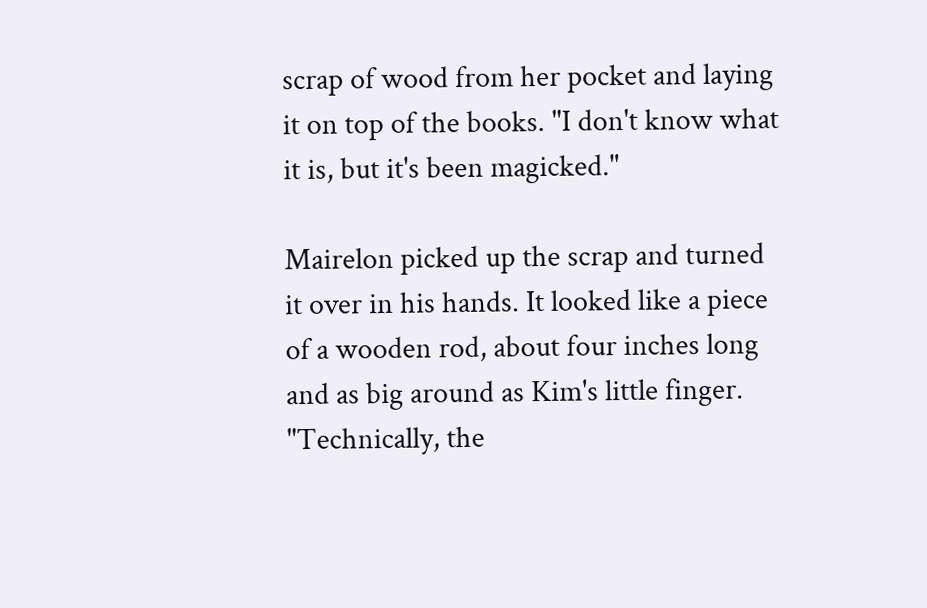scrap of wood from her pocket and laying it on top of the books. "I don't know what it is, but it's been magicked."

Mairelon picked up the scrap and turned it over in his hands. It looked like a piece of a wooden rod, about four inches long and as big around as Kim's little finger. "Technically, the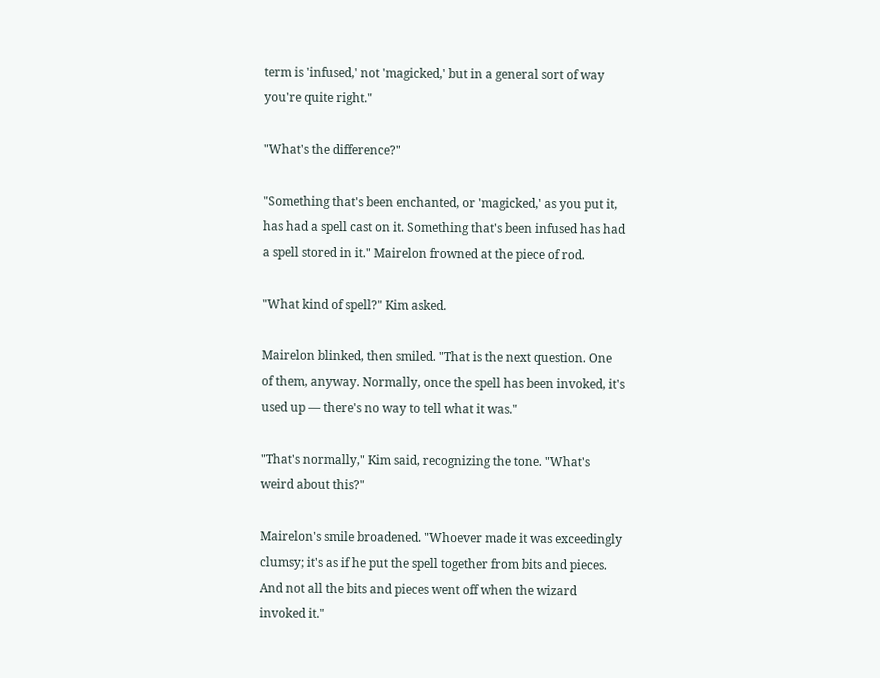term is 'infused,' not 'magicked,' but in a general sort of way you're quite right."

"What's the difference?"

"Something that's been enchanted, or 'magicked,' as you put it, has had a spell cast on it. Something that's been infused has had a spell stored in it." Mairelon frowned at the piece of rod.

"What kind of spell?" Kim asked.

Mairelon blinked, then smiled. "That is the next question. One of them, anyway. Normally, once the spell has been invoked, it's used up — there's no way to tell what it was."

"That's normally," Kim said, recognizing the tone. "What's weird about this?"

Mairelon's smile broadened. "Whoever made it was exceedingly clumsy; it's as if he put the spell together from bits and pieces. And not all the bits and pieces went off when the wizard invoked it."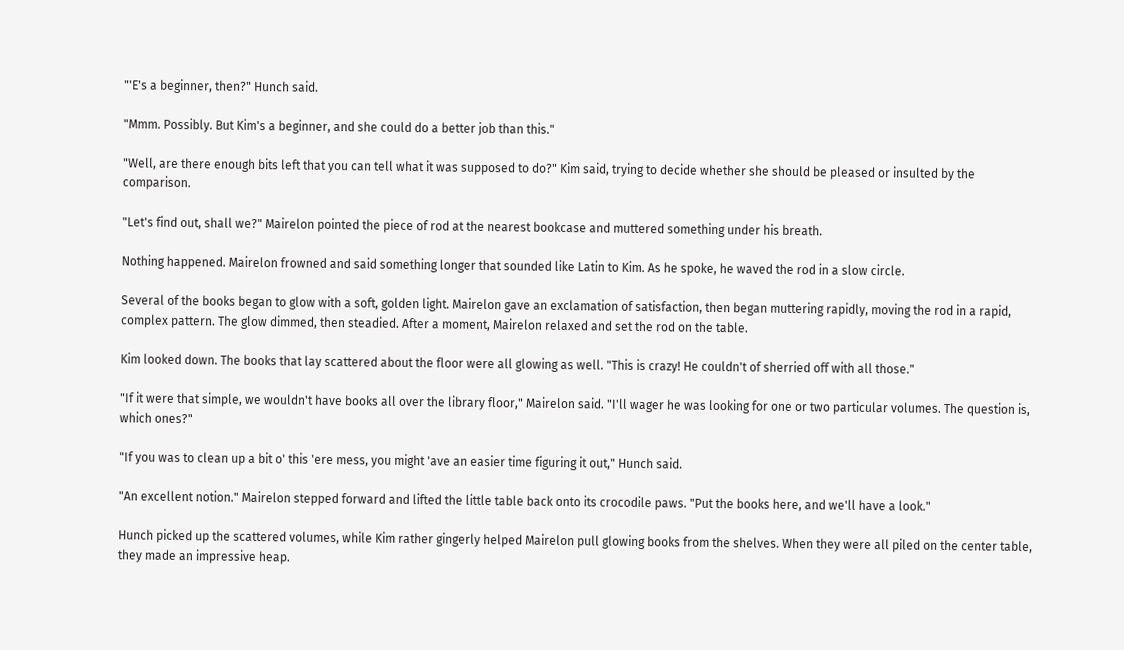"'E's a beginner, then?" Hunch said.

"Mmm. Possibly. But Kim's a beginner, and she could do a better job than this."

"Well, are there enough bits left that you can tell what it was supposed to do?" Kim said, trying to decide whether she should be pleased or insulted by the comparison.

"Let's find out, shall we?" Mairelon pointed the piece of rod at the nearest bookcase and muttered something under his breath.

Nothing happened. Mairelon frowned and said something longer that sounded like Latin to Kim. As he spoke, he waved the rod in a slow circle.

Several of the books began to glow with a soft, golden light. Mairelon gave an exclamation of satisfaction, then began muttering rapidly, moving the rod in a rapid, complex pattern. The glow dimmed, then steadied. After a moment, Mairelon relaxed and set the rod on the table.

Kim looked down. The books that lay scattered about the floor were all glowing as well. "This is crazy! He couldn't of sherried off with all those."

"If it were that simple, we wouldn't have books all over the library floor," Mairelon said. "I'll wager he was looking for one or two particular volumes. The question is, which ones?"

"If you was to clean up a bit o' this 'ere mess, you might 'ave an easier time figuring it out," Hunch said.

"An excellent notion." Mairelon stepped forward and lifted the little table back onto its crocodile paws. "Put the books here, and we'll have a look."

Hunch picked up the scattered volumes, while Kim rather gingerly helped Mairelon pull glowing books from the shelves. When they were all piled on the center table, they made an impressive heap.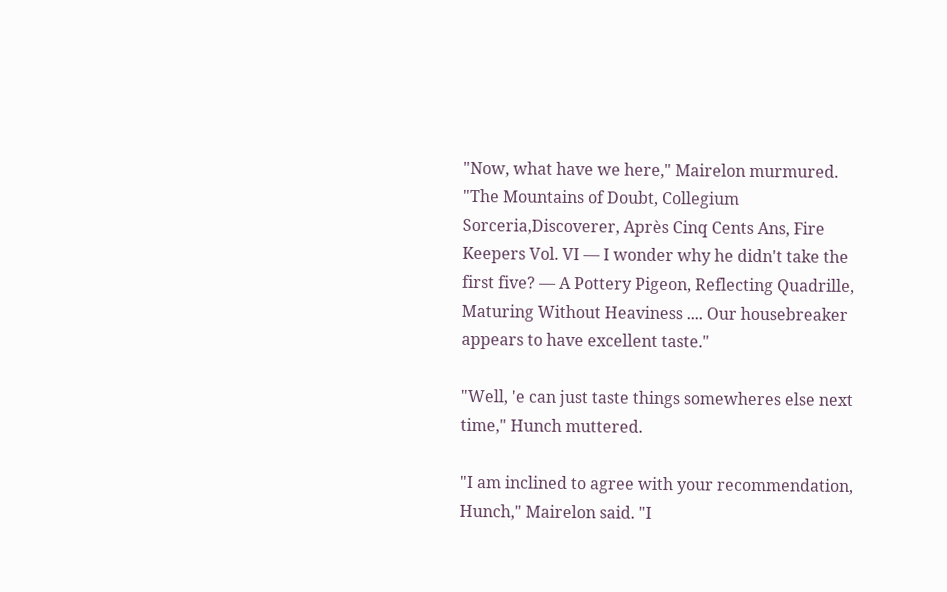"Now, what have we here," Mairelon murmured. "The Mountains of Doubt, Collegium Sorceria,Discoverer, Après Cinq Cents Ans, Fire Keepers Vol. VI — I wonder why he didn't take the first five? — A Pottery Pigeon, Reflecting Quadrille, Maturing Without Heaviness .... Our housebreaker appears to have excellent taste."

"Well, 'e can just taste things somewheres else next time," Hunch muttered.

"I am inclined to agree with your recommendation, Hunch," Mairelon said. "I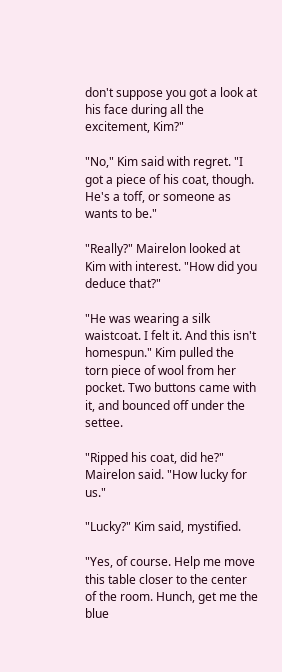don't suppose you got a look at his face during all the excitement, Kim?"

"No," Kim said with regret. "I got a piece of his coat, though. He's a toff, or someone as wants to be."

"Really?" Mairelon looked at Kim with interest. "How did you deduce that?"

"He was wearing a silk waistcoat. I felt it. And this isn't homespun." Kim pulled the torn piece of wool from her pocket. Two buttons came with it, and bounced off under the settee.

"Ripped his coat, did he?" Mairelon said. "How lucky for us."

"Lucky?" Kim said, mystified.

"Yes, of course. Help me move this table closer to the center of the room. Hunch, get me the blue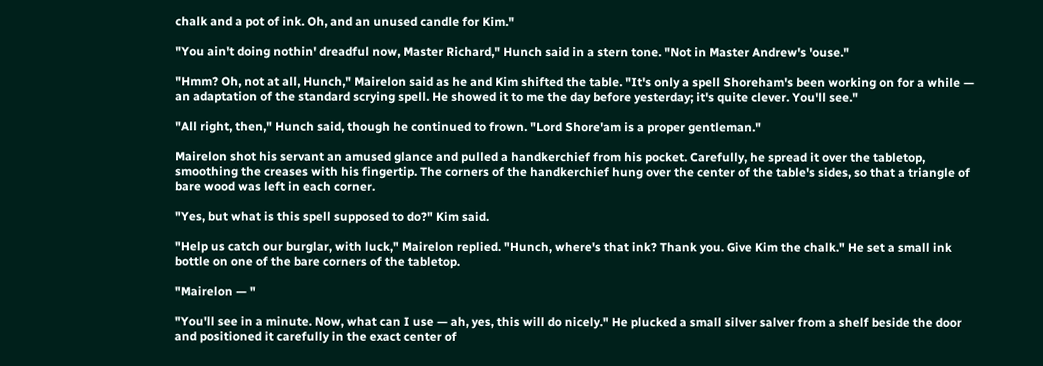chalk and a pot of ink. Oh, and an unused candle for Kim."

"You ain't doing nothin' dreadful now, Master Richard," Hunch said in a stern tone. "Not in Master Andrew's 'ouse."

"Hmm? Oh, not at all, Hunch," Mairelon said as he and Kim shifted the table. "It's only a spell Shoreham's been working on for a while — an adaptation of the standard scrying spell. He showed it to me the day before yesterday; it's quite clever. You'll see."

"All right, then," Hunch said, though he continued to frown. "Lord Shore'am is a proper gentleman."

Mairelon shot his servant an amused glance and pulled a handkerchief from his pocket. Carefully, he spread it over the tabletop, smoothing the creases with his fingertip. The corners of the handkerchief hung over the center of the table's sides, so that a triangle of bare wood was left in each corner.

"Yes, but what is this spell supposed to do?" Kim said.

"Help us catch our burglar, with luck," Mairelon replied. "Hunch, where's that ink? Thank you. Give Kim the chalk." He set a small ink bottle on one of the bare corners of the tabletop.

"Mairelon — "

"You'll see in a minute. Now, what can I use — ah, yes, this will do nicely." He plucked a small silver salver from a shelf beside the door and positioned it carefully in the exact center of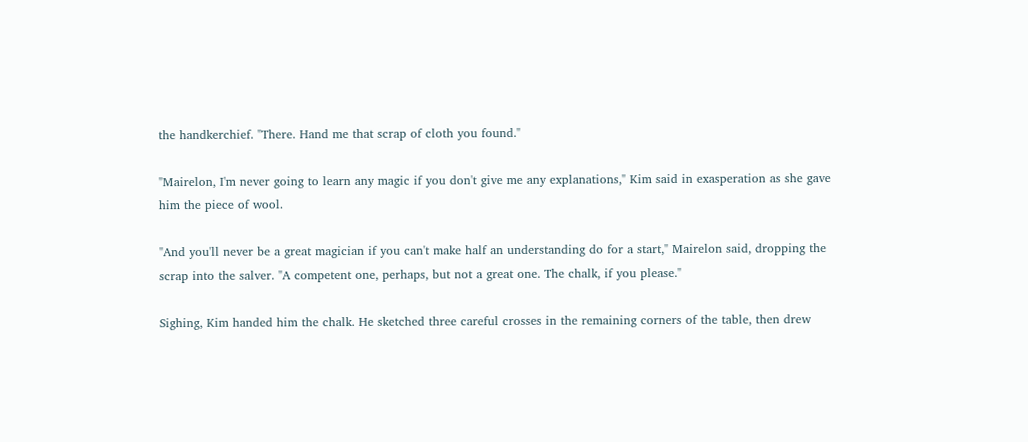the handkerchief. "There. Hand me that scrap of cloth you found."

"Mairelon, I'm never going to learn any magic if you don't give me any explanations," Kim said in exasperation as she gave him the piece of wool.

"And you'll never be a great magician if you can't make half an understanding do for a start," Mairelon said, dropping the scrap into the salver. "A competent one, perhaps, but not a great one. The chalk, if you please."

Sighing, Kim handed him the chalk. He sketched three careful crosses in the remaining corners of the table, then drew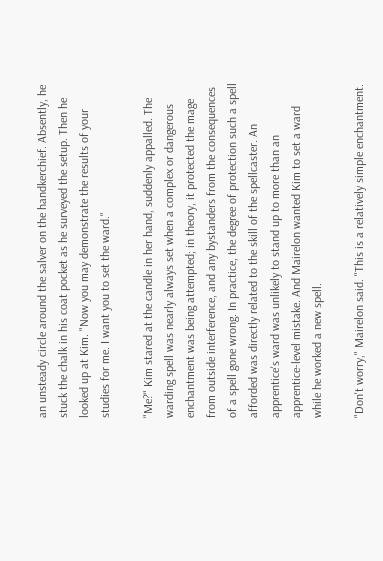an unsteady circle around the salver on the handkerchief. Absently, he stuck the chalk in his coat pocket as he surveyed the setup. Then he looked up at Kim. "Now you may demonstrate the results of your studies for me. I want you to set the ward."

"Me?" Kim stared at the candle in her hand, suddenly appalled. The warding spell was nearly always set when a complex or dangerous enchantment was being attempted; in theory, it protected the mage from outside interference, and any bystanders from the consequences of a spell gone wrong. In practice, the degree of protection such a spell afforded was directly related to the skill of the spellcaster. An apprentice's ward was unlikely to stand up to more than an apprentice-level mistake. And Mairelon wanted Kim to set a ward while he worked a new spell.

"Don't worry," Mairelon said. "This is a relatively simple enchantment.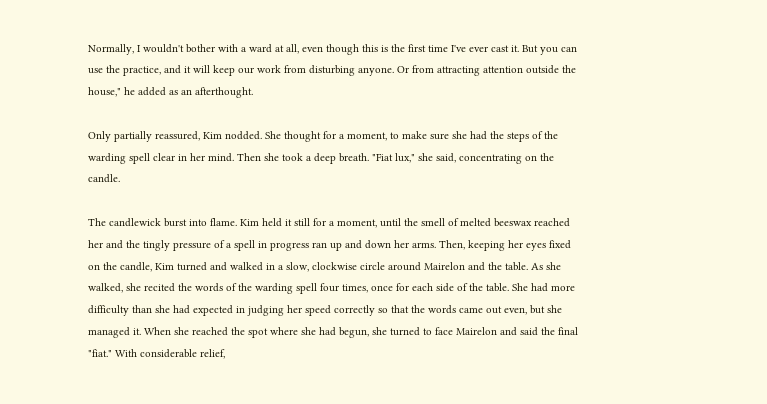Normally, I wouldn't bother with a ward at all, even though this is the first time I've ever cast it. But you can use the practice, and it will keep our work from disturbing anyone. Or from attracting attention outside the house," he added as an afterthought.

Only partially reassured, Kim nodded. She thought for a moment, to make sure she had the steps of the warding spell clear in her mind. Then she took a deep breath. "Fiat lux," she said, concentrating on the candle.

The candlewick burst into flame. Kim held it still for a moment, until the smell of melted beeswax reached her and the tingly pressure of a spell in progress ran up and down her arms. Then, keeping her eyes fixed on the candle, Kim turned and walked in a slow, clockwise circle around Mairelon and the table. As she walked, she recited the words of the warding spell four times, once for each side of the table. She had more difficulty than she had expected in judging her speed correctly so that the words came out even, but she managed it. When she reached the spot where she had begun, she turned to face Mairelon and said the final "fiat." With considerable relief,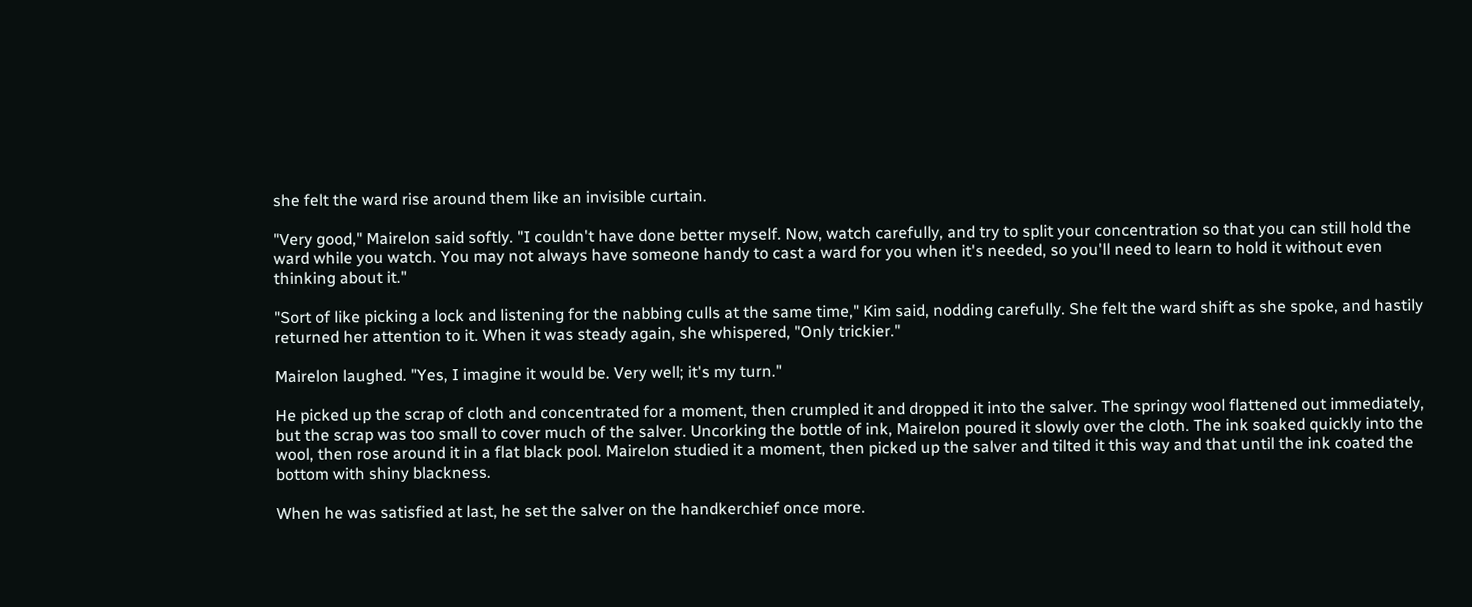she felt the ward rise around them like an invisible curtain.

"Very good," Mairelon said softly. "I couldn't have done better myself. Now, watch carefully, and try to split your concentration so that you can still hold the ward while you watch. You may not always have someone handy to cast a ward for you when it's needed, so you'll need to learn to hold it without even thinking about it."

"Sort of like picking a lock and listening for the nabbing culls at the same time," Kim said, nodding carefully. She felt the ward shift as she spoke, and hastily returned her attention to it. When it was steady again, she whispered, "Only trickier."

Mairelon laughed. "Yes, I imagine it would be. Very well; it's my turn."

He picked up the scrap of cloth and concentrated for a moment, then crumpled it and dropped it into the salver. The springy wool flattened out immediately, but the scrap was too small to cover much of the salver. Uncorking the bottle of ink, Mairelon poured it slowly over the cloth. The ink soaked quickly into the wool, then rose around it in a flat black pool. Mairelon studied it a moment, then picked up the salver and tilted it this way and that until the ink coated the bottom with shiny blackness.

When he was satisfied at last, he set the salver on the handkerchief once more.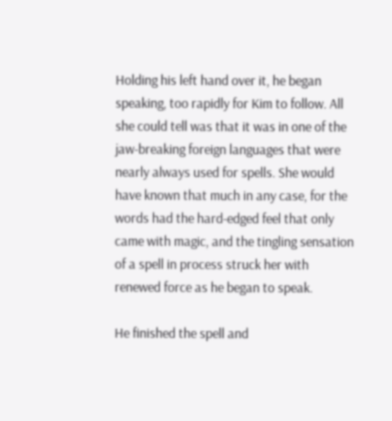Holding his left hand over it, he began speaking, too rapidly for Kim to follow. All she could tell was that it was in one of the jaw-breaking foreign languages that were nearly always used for spells. She would have known that much in any case, for the words had the hard-edged feel that only came with magic, and the tingling sensation of a spell in process struck her with renewed force as he began to speak.

He finished the spell and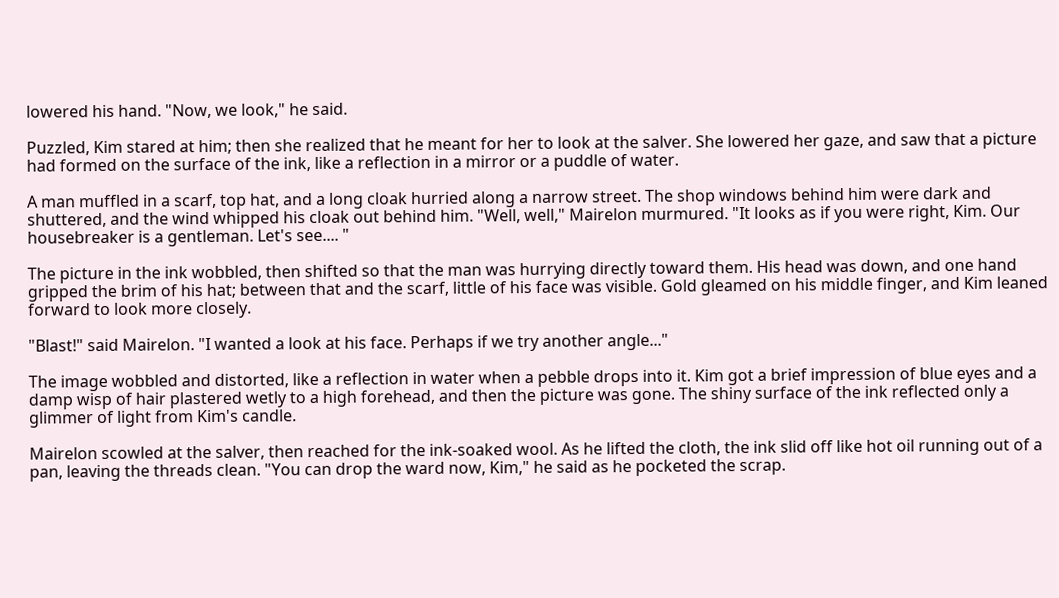lowered his hand. "Now, we look," he said.

Puzzled, Kim stared at him; then she realized that he meant for her to look at the salver. She lowered her gaze, and saw that a picture had formed on the surface of the ink, like a reflection in a mirror or a puddle of water.

A man muffled in a scarf, top hat, and a long cloak hurried along a narrow street. The shop windows behind him were dark and shuttered, and the wind whipped his cloak out behind him. "Well, well," Mairelon murmured. "It looks as if you were right, Kim. Our housebreaker is a gentleman. Let's see.... "

The picture in the ink wobbled, then shifted so that the man was hurrying directly toward them. His head was down, and one hand gripped the brim of his hat; between that and the scarf, little of his face was visible. Gold gleamed on his middle finger, and Kim leaned forward to look more closely.

"Blast!" said Mairelon. "I wanted a look at his face. Perhaps if we try another angle..."

The image wobbled and distorted, like a reflection in water when a pebble drops into it. Kim got a brief impression of blue eyes and a damp wisp of hair plastered wetly to a high forehead, and then the picture was gone. The shiny surface of the ink reflected only a glimmer of light from Kim's candle.

Mairelon scowled at the salver, then reached for the ink-soaked wool. As he lifted the cloth, the ink slid off like hot oil running out of a pan, leaving the threads clean. "You can drop the ward now, Kim," he said as he pocketed the scrap.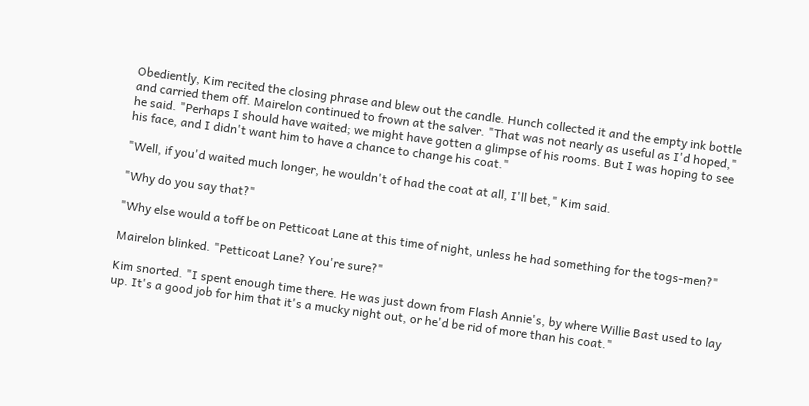Obediently, Kim recited the closing phrase and blew out the candle. Hunch collected it and the empty ink bottle and carried them off. Mairelon continued to frown at the salver. "That was not nearly as useful as I'd hoped," he said. "Perhaps I should have waited; we might have gotten a glimpse of his rooms. But I was hoping to see his face, and I didn't want him to have a chance to change his coat."

"Well, if you'd waited much longer, he wouldn't of had the coat at all, I'll bet," Kim said.

"Why do you say that?"

"Why else would a toff be on Petticoat Lane at this time of night, unless he had something for the togs-men?"

Mairelon blinked. "Petticoat Lane? You're sure?"

Kim snorted. "I spent enough time there. He was just down from Flash Annie's, by where Willie Bast used to lay up. It's a good job for him that it's a mucky night out, or he'd be rid of more than his coat."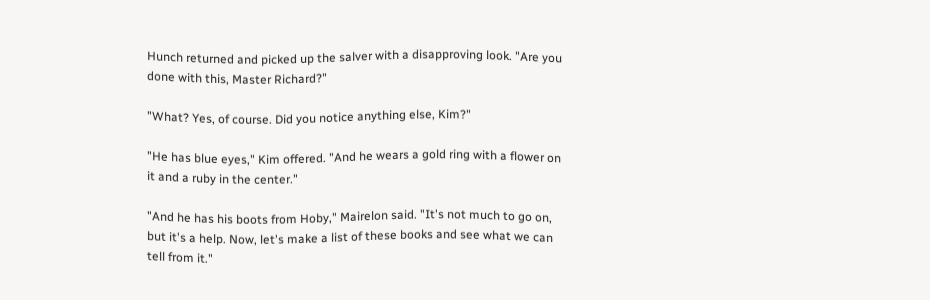Hunch returned and picked up the salver with a disapproving look. "Are you done with this, Master Richard?"

"What? Yes, of course. Did you notice anything else, Kim?"

"He has blue eyes," Kim offered. "And he wears a gold ring with a flower on it and a ruby in the center."

"And he has his boots from Hoby," Mairelon said. "It's not much to go on, but it's a help. Now, let's make a list of these books and see what we can tell from it."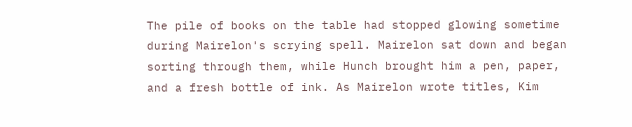The pile of books on the table had stopped glowing sometime during Mairelon's scrying spell. Mairelon sat down and began sorting through them, while Hunch brought him a pen, paper, and a fresh bottle of ink. As Mairelon wrote titles, Kim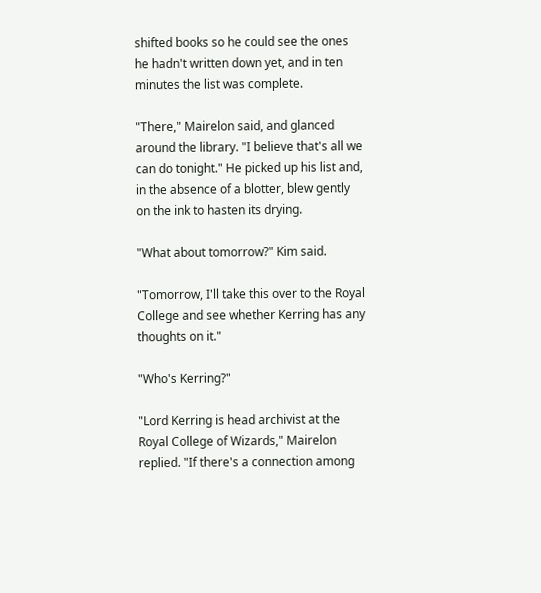shifted books so he could see the ones he hadn't written down yet, and in ten minutes the list was complete.

"There," Mairelon said, and glanced around the library. "I believe that's all we can do tonight." He picked up his list and, in the absence of a blotter, blew gently on the ink to hasten its drying.

"What about tomorrow?" Kim said.

"Tomorrow, I'll take this over to the Royal College and see whether Kerring has any thoughts on it."

"Who's Kerring?"

"Lord Kerring is head archivist at the Royal College of Wizards," Mairelon replied. "If there's a connection among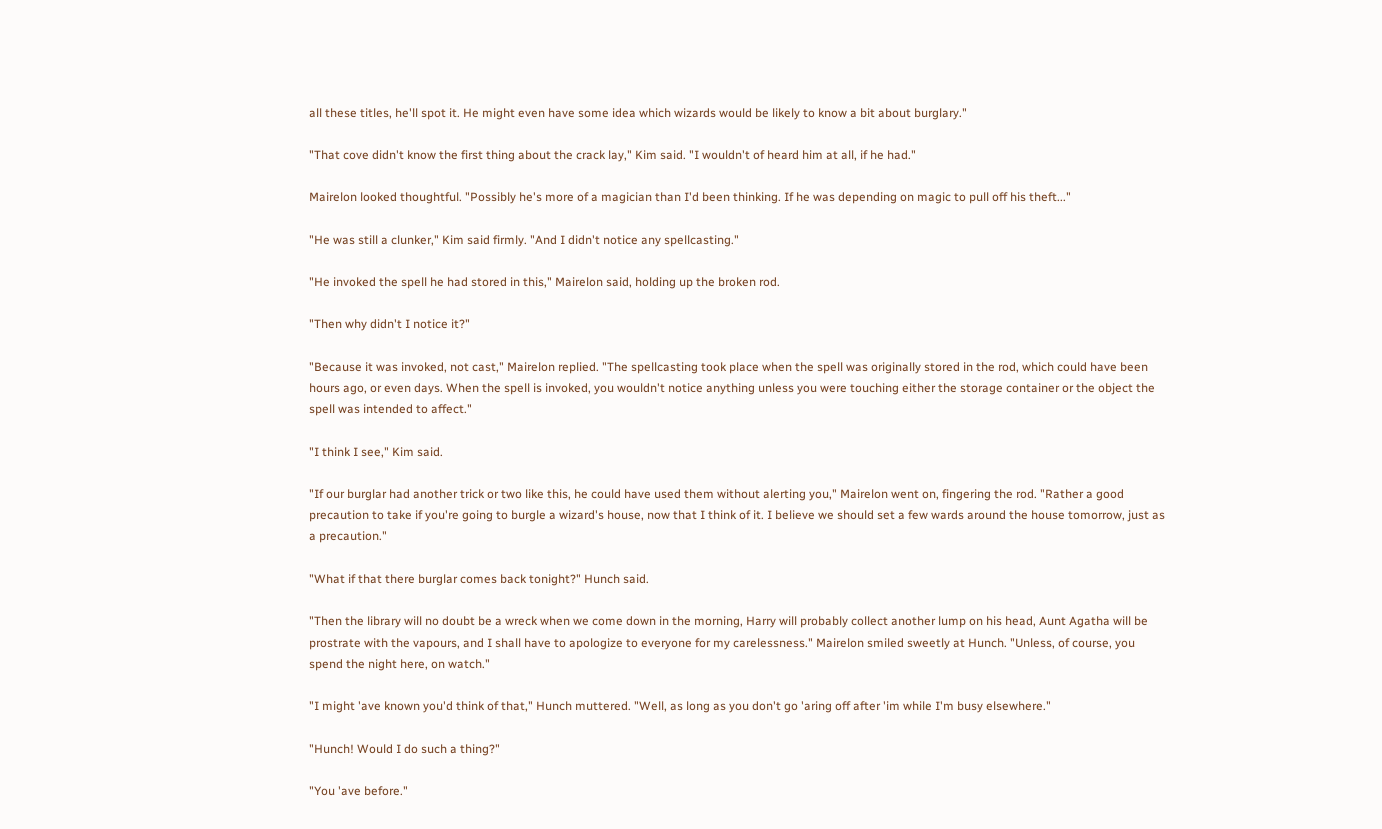all these titles, he'll spot it. He might even have some idea which wizards would be likely to know a bit about burglary."

"That cove didn't know the first thing about the crack lay," Kim said. "I wouldn't of heard him at all, if he had."

Mairelon looked thoughtful. "Possibly he's more of a magician than I'd been thinking. If he was depending on magic to pull off his theft..."

"He was still a clunker," Kim said firmly. "And I didn't notice any spellcasting."

"He invoked the spell he had stored in this," Mairelon said, holding up the broken rod.

"Then why didn't I notice it?"

"Because it was invoked, not cast," Mairelon replied. "The spellcasting took place when the spell was originally stored in the rod, which could have been hours ago, or even days. When the spell is invoked, you wouldn't notice anything unless you were touching either the storage container or the object the spell was intended to affect."

"I think I see," Kim said.

"If our burglar had another trick or two like this, he could have used them without alerting you," Mairelon went on, fingering the rod. "Rather a good precaution to take if you're going to burgle a wizard's house, now that I think of it. I believe we should set a few wards around the house tomorrow, just as a precaution."

"What if that there burglar comes back tonight?" Hunch said.

"Then the library will no doubt be a wreck when we come down in the morning, Harry will probably collect another lump on his head, Aunt Agatha will be prostrate with the vapours, and I shall have to apologize to everyone for my carelessness." Mairelon smiled sweetly at Hunch. "Unless, of course, you spend the night here, on watch."

"I might 'ave known you'd think of that," Hunch muttered. "Well, as long as you don't go 'aring off after 'im while I'm busy elsewhere."

"Hunch! Would I do such a thing?"

"You 'ave before."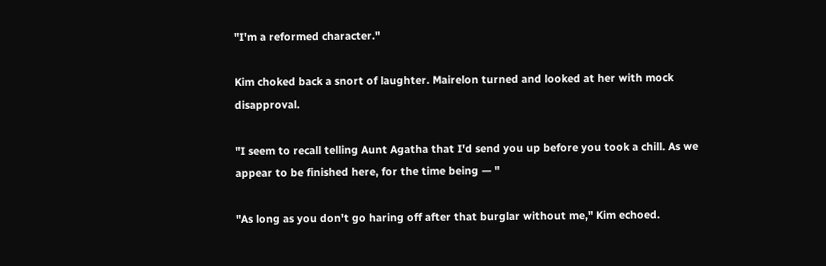"I'm a reformed character."

Kim choked back a snort of laughter. Mairelon turned and looked at her with mock disapproval.

"I seem to recall telling Aunt Agatha that I'd send you up before you took a chill. As we appear to be finished here, for the time being — "

"As long as you don't go haring off after that burglar without me," Kim echoed.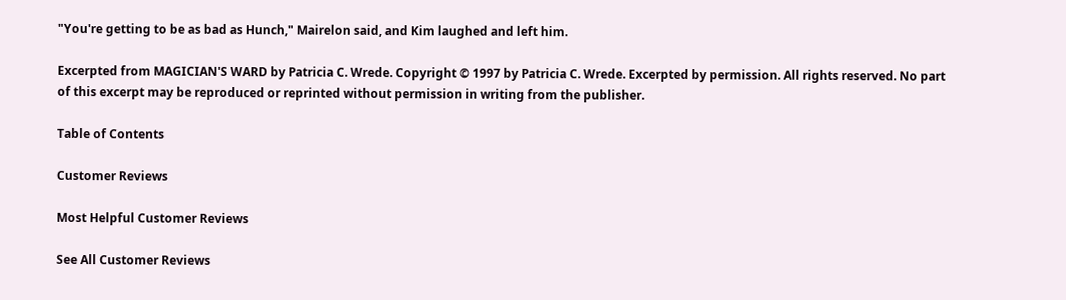"You're getting to be as bad as Hunch," Mairelon said, and Kim laughed and left him.

Excerpted from MAGICIAN'S WARD by Patricia C. Wrede. Copyright © 1997 by Patricia C. Wrede. Excerpted by permission. All rights reserved. No part of this excerpt may be reproduced or reprinted without permission in writing from the publisher.

Table of Contents

Customer Reviews

Most Helpful Customer Reviews

See All Customer Reviews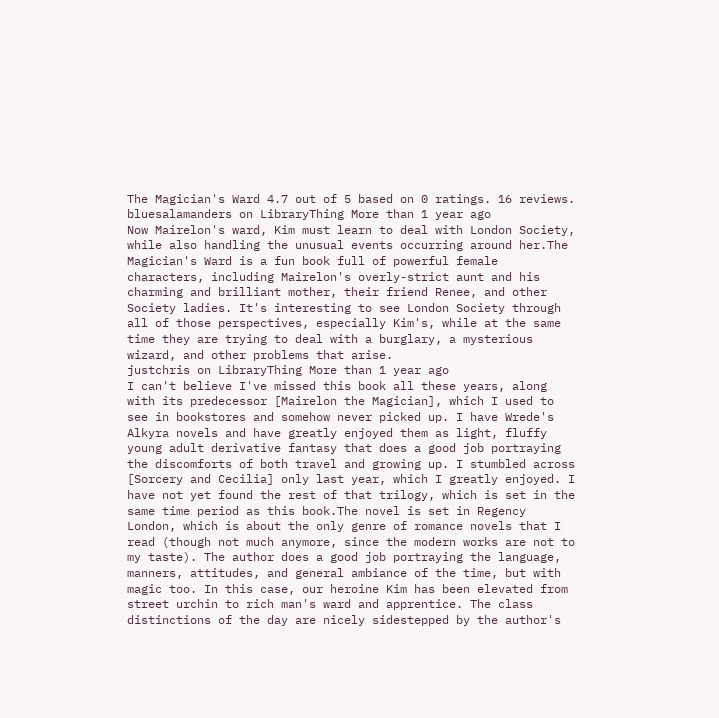The Magician's Ward 4.7 out of 5 based on 0 ratings. 16 reviews.
bluesalamanders on LibraryThing More than 1 year ago
Now Mairelon's ward, Kim must learn to deal with London Society, while also handling the unusual events occurring around her.The Magician's Ward is a fun book full of powerful female characters, including Mairelon's overly-strict aunt and his charming and brilliant mother, their friend Renee, and other Society ladies. It's interesting to see London Society through all of those perspectives, especially Kim's, while at the same time they are trying to deal with a burglary, a mysterious wizard, and other problems that arise.
justchris on LibraryThing More than 1 year ago
I can't believe I've missed this book all these years, along with its predecessor [Mairelon the Magician], which I used to see in bookstores and somehow never picked up. I have Wrede's Alkyra novels and have greatly enjoyed them as light, fluffy young adult derivative fantasy that does a good job portraying the discomforts of both travel and growing up. I stumbled across [Sorcery and Cecilia] only last year, which I greatly enjoyed. I have not yet found the rest of that trilogy, which is set in the same time period as this book.The novel is set in Regency London, which is about the only genre of romance novels that I read (though not much anymore, since the modern works are not to my taste). The author does a good job portraying the language, manners, attitudes, and general ambiance of the time, but with magic too. In this case, our heroine Kim has been elevated from street urchin to rich man's ward and apprentice. The class distinctions of the day are nicely sidestepped by the author's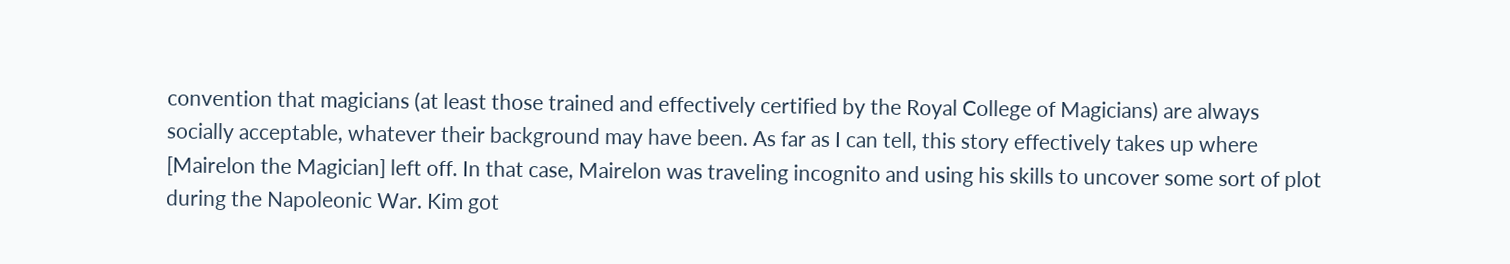convention that magicians (at least those trained and effectively certified by the Royal College of Magicians) are always socially acceptable, whatever their background may have been. As far as I can tell, this story effectively takes up where [Mairelon the Magician] left off. In that case, Mairelon was traveling incognito and using his skills to uncover some sort of plot during the Napoleonic War. Kim got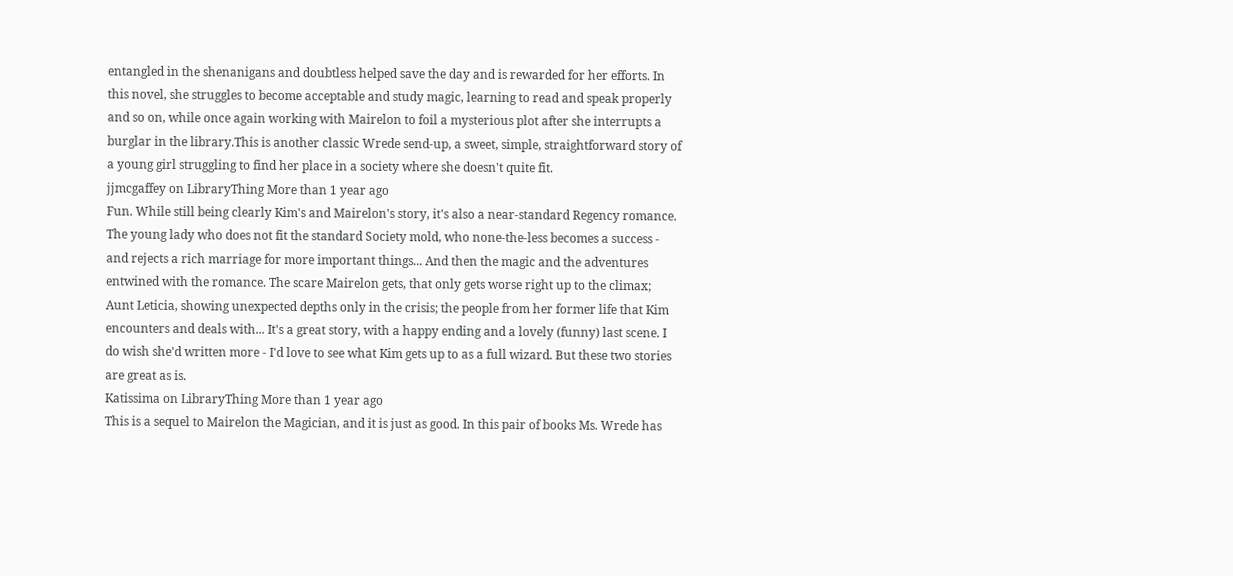entangled in the shenanigans and doubtless helped save the day and is rewarded for her efforts. In this novel, she struggles to become acceptable and study magic, learning to read and speak properly and so on, while once again working with Mairelon to foil a mysterious plot after she interrupts a burglar in the library.This is another classic Wrede send-up, a sweet, simple, straightforward story of a young girl struggling to find her place in a society where she doesn't quite fit.
jjmcgaffey on LibraryThing More than 1 year ago
Fun. While still being clearly Kim's and Mairelon's story, it's also a near-standard Regency romance. The young lady who does not fit the standard Society mold, who none-the-less becomes a success - and rejects a rich marriage for more important things... And then the magic and the adventures entwined with the romance. The scare Mairelon gets, that only gets worse right up to the climax; Aunt Leticia, showing unexpected depths only in the crisis; the people from her former life that Kim encounters and deals with... It's a great story, with a happy ending and a lovely (funny) last scene. I do wish she'd written more - I'd love to see what Kim gets up to as a full wizard. But these two stories are great as is.
Katissima on LibraryThing More than 1 year ago
This is a sequel to Mairelon the Magician, and it is just as good. In this pair of books Ms. Wrede has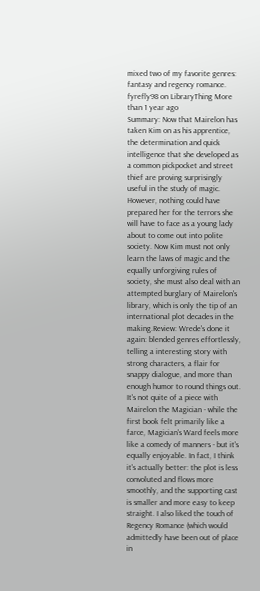mixed two of my favorite genres: fantasy and regency romance.
fyrefly98 on LibraryThing More than 1 year ago
Summary: Now that Mairelon has taken Kim on as his apprentice, the determination and quick intelligence that she developed as a common pickpocket and street thief are proving surprisingly useful in the study of magic. However, nothing could have prepared her for the terrors she will have to face as a young lady about to come out into polite society. Now Kim must not only learn the laws of magic and the equally unforgiving rules of society, she must also deal with an attempted burglary of Mairelon's library, which is only the tip of an international plot decades in the making.Review: Wrede's done it again: blended genres effortlessly, telling a interesting story with strong characters, a flair for snappy dialogue, and more than enough humor to round things out. It's not quite of a piece with Mairelon the Magician - while the first book felt primarily like a farce, Magician's Ward feels more like a comedy of manners - but it's equally enjoyable. In fact, I think it's actually better: the plot is less convoluted and flows more smoothly, and the supporting cast is smaller and more easy to keep straight. I also liked the touch of Regency Romance (which would admittedly have been out of place in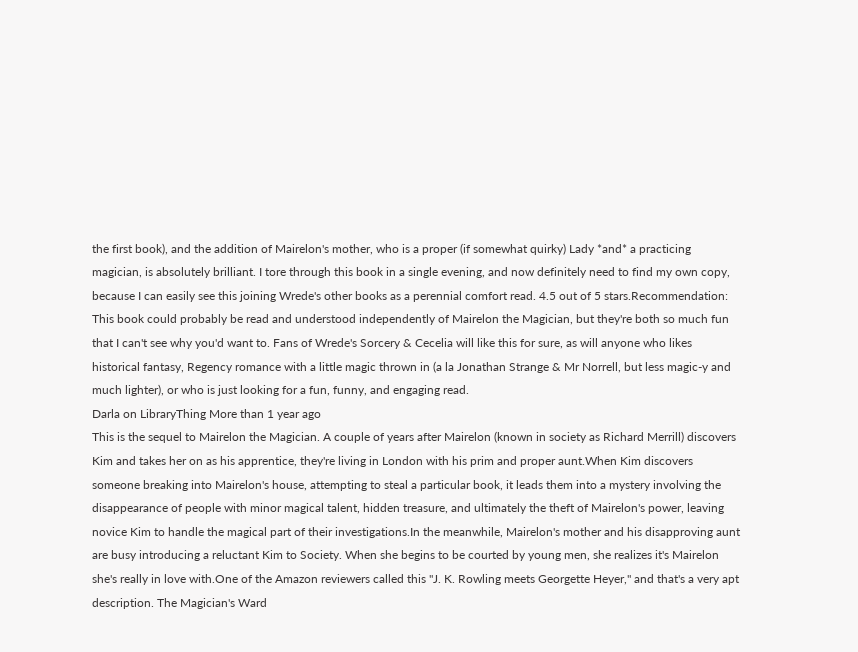the first book), and the addition of Mairelon's mother, who is a proper (if somewhat quirky) Lady *and* a practicing magician, is absolutely brilliant. I tore through this book in a single evening, and now definitely need to find my own copy, because I can easily see this joining Wrede's other books as a perennial comfort read. 4.5 out of 5 stars.Recommendation: This book could probably be read and understood independently of Mairelon the Magician, but they're both so much fun that I can't see why you'd want to. Fans of Wrede's Sorcery & Cecelia will like this for sure, as will anyone who likes historical fantasy, Regency romance with a little magic thrown in (a la Jonathan Strange & Mr Norrell, but less magic-y and much lighter), or who is just looking for a fun, funny, and engaging read.
Darla on LibraryThing More than 1 year ago
This is the sequel to Mairelon the Magician. A couple of years after Mairelon (known in society as Richard Merrill) discovers Kim and takes her on as his apprentice, they're living in London with his prim and proper aunt.When Kim discovers someone breaking into Mairelon's house, attempting to steal a particular book, it leads them into a mystery involving the disappearance of people with minor magical talent, hidden treasure, and ultimately the theft of Mairelon's power, leaving novice Kim to handle the magical part of their investigations.In the meanwhile, Mairelon's mother and his disapproving aunt are busy introducing a reluctant Kim to Society. When she begins to be courted by young men, she realizes it's Mairelon she's really in love with.One of the Amazon reviewers called this "J. K. Rowling meets Georgette Heyer," and that's a very apt description. The Magician's Ward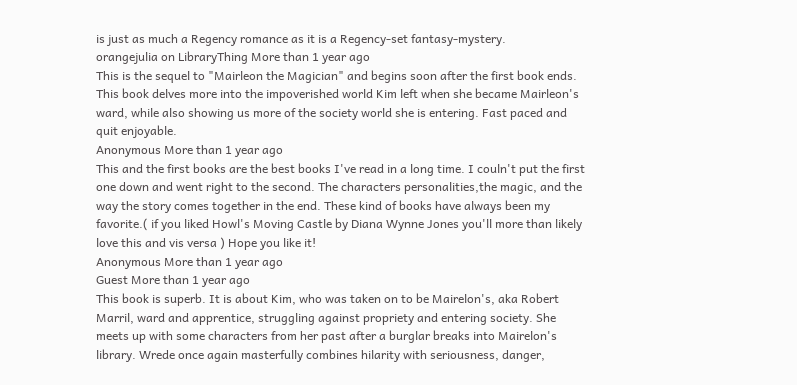is just as much a Regency romance as it is a Regency-set fantasy-mystery.
orangejulia on LibraryThing More than 1 year ago
This is the sequel to "Mairleon the Magician" and begins soon after the first book ends. This book delves more into the impoverished world Kim left when she became Mairleon's ward, while also showing us more of the society world she is entering. Fast paced and quit enjoyable.
Anonymous More than 1 year ago
This and the first books are the best books I've read in a long time. I couln't put the first one down and went right to the second. The characters personalities,the magic, and the way the story comes together in the end. These kind of books have always been my favorite.( if you liked Howl's Moving Castle by Diana Wynne Jones you'll more than likely love this and vis versa ) Hope you like it!
Anonymous More than 1 year ago
Guest More than 1 year ago
This book is superb. It is about Kim, who was taken on to be Mairelon's, aka Robert Marril, ward and apprentice, struggling against propriety and entering society. She meets up with some characters from her past after a burglar breaks into Mairelon's library. Wrede once again masterfully combines hilarity with seriousness, danger,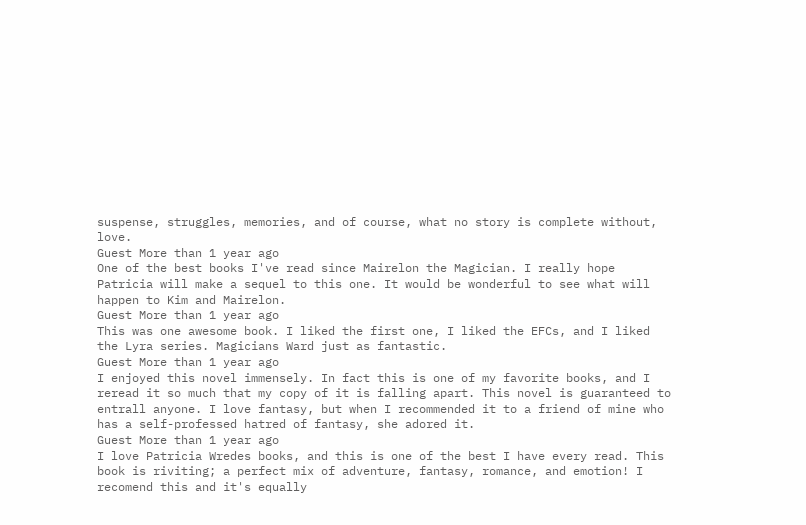suspense, struggles, memories, and of course, what no story is complete without, love.
Guest More than 1 year ago
One of the best books I've read since Mairelon the Magician. I really hope Patricia will make a sequel to this one. It would be wonderful to see what will happen to Kim and Mairelon.
Guest More than 1 year ago
This was one awesome book. I liked the first one, I liked the EFCs, and I liked the Lyra series. Magicians Ward just as fantastic.
Guest More than 1 year ago
I enjoyed this novel immensely. In fact this is one of my favorite books, and I reread it so much that my copy of it is falling apart. This novel is guaranteed to entrall anyone. I love fantasy, but when I recommended it to a friend of mine who has a self-professed hatred of fantasy, she adored it.
Guest More than 1 year ago
I love Patricia Wredes books, and this is one of the best I have every read. This book is riviting; a perfect mix of adventure, fantasy, romance, and emotion! I recomend this and it's equally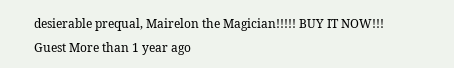desierable prequal, Mairelon the Magician!!!!! BUY IT NOW!!!
Guest More than 1 year ago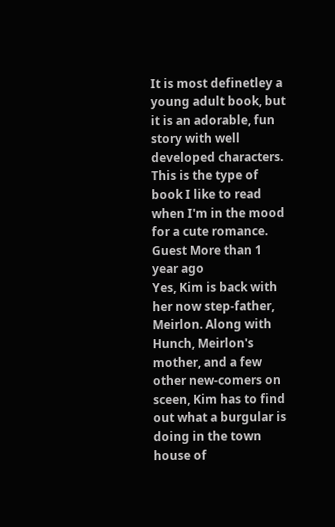It is most definetley a young adult book, but it is an adorable, fun story with well developed characters. This is the type of book I like to read when I'm in the mood for a cute romance.
Guest More than 1 year ago
Yes, Kim is back with her now step-father, Meirlon. Along with Hunch, Meirlon's mother, and a few other new-comers on sceen, Kim has to find out what a burgular is doing in the town house of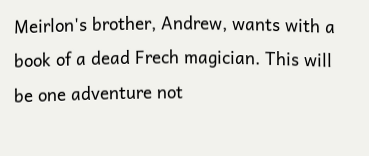Meirlon's brother, Andrew, wants with a book of a dead Frech magician. This will be one adventure not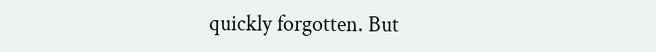quickly forgotten. But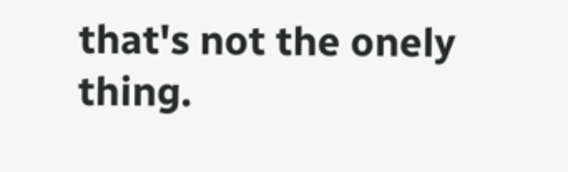that's not the onely thing.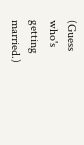(Guess who's getting married.)